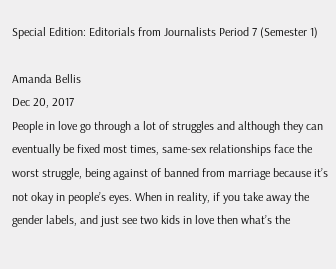Special Edition: Editorials from Journalists Period 7 (Semester 1)

Amanda Bellis
Dec 20, 2017
People in love go through a lot of struggles and although they can eventually be fixed most times, same-sex relationships face the worst struggle, being against of banned from marriage because it’s not okay in people’s eyes. When in reality, if you take away the gender labels, and just see two kids in love then what’s the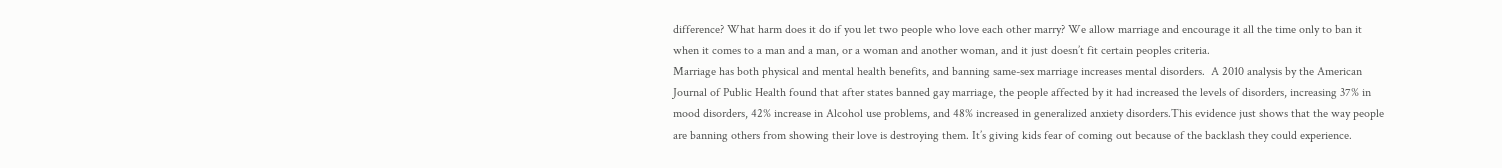difference? What harm does it do if you let two people who love each other marry? We allow marriage and encourage it all the time only to ban it when it comes to a man and a man, or a woman and another woman, and it just doesn’t fit certain peoples criteria.
Marriage has both physical and mental health benefits, and banning same-sex marriage increases mental disorders.  A 2010 analysis by the American Journal of Public Health found that after states banned gay marriage, the people affected by it had increased the levels of disorders, increasing 37% in mood disorders, 42% increase in Alcohol use problems, and 48% increased in generalized anxiety disorders.This evidence just shows that the way people are banning others from showing their love is destroying them. It’s giving kids fear of coming out because of the backlash they could experience.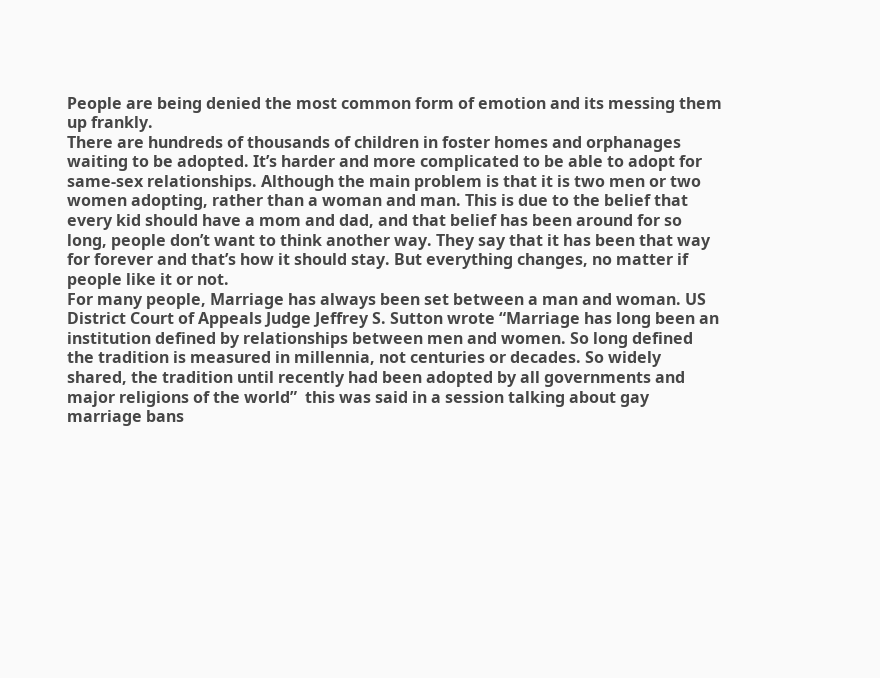People are being denied the most common form of emotion and its messing them up frankly.
There are hundreds of thousands of children in foster homes and orphanages waiting to be adopted. It’s harder and more complicated to be able to adopt for same-sex relationships. Although the main problem is that it is two men or two women adopting, rather than a woman and man. This is due to the belief that every kid should have a mom and dad, and that belief has been around for so long, people don’t want to think another way. They say that it has been that way for forever and that’s how it should stay. But everything changes, no matter if people like it or not.
For many people, Marriage has always been set between a man and woman. US District Court of Appeals Judge Jeffrey S. Sutton wrote “Marriage has long been an institution defined by relationships between men and women. So long defined the tradition is measured in millennia, not centuries or decades. So widely shared, the tradition until recently had been adopted by all governments and major religions of the world”  this was said in a session talking about gay marriage bans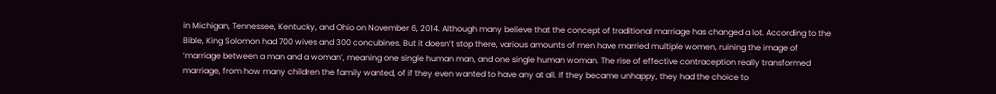in Michigan, Tennessee, Kentucky, and Ohio on November 6, 2014. Although many believe that the concept of traditional marriage has changed a lot. According to the Bible, King Solomon had 700 wives and 300 concubines. But it doesn’t stop there, various amounts of men have married multiple women, ruining the image of ‘marriage between a man and a woman’, meaning one single human man, and one single human woman. The rise of effective contraception really transformed marriage, from how many children the family wanted, of if they even wanted to have any at all. If they became unhappy, they had the choice to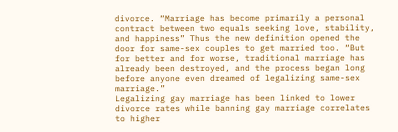divorce. “Marriage has become primarily a personal contract between two equals seeking love, stability, and happiness” Thus the new definition opened the door for same-sex couples to get married too. “But for better and for worse, traditional marriage has already been destroyed, and the process began long before anyone even dreamed of legalizing same-sex marriage.”
Legalizing gay marriage has been linked to lower divorce rates while banning gay marriage correlates to higher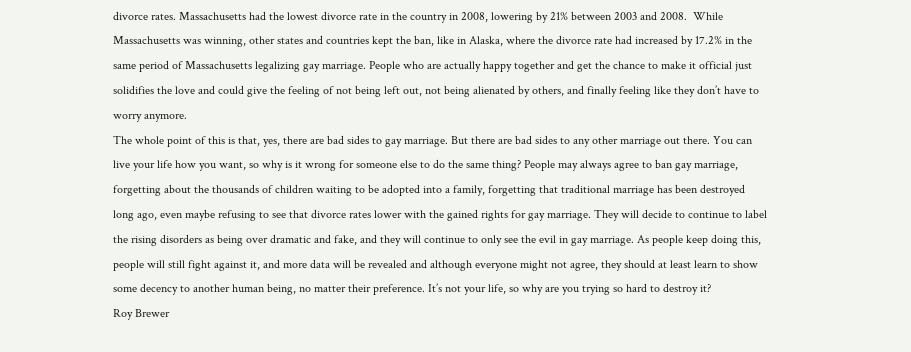divorce rates. Massachusetts had the lowest divorce rate in the country in 2008, lowering by 21% between 2003 and 2008.  While Massachusetts was winning, other states and countries kept the ban, like in Alaska, where the divorce rate had increased by 17.2% in the same period of Massachusetts legalizing gay marriage. People who are actually happy together and get the chance to make it official just solidifies the love and could give the feeling of not being left out, not being alienated by others, and finally feeling like they don’t have to worry anymore.
The whole point of this is that, yes, there are bad sides to gay marriage. But there are bad sides to any other marriage out there. You can live your life how you want, so why is it wrong for someone else to do the same thing? People may always agree to ban gay marriage, forgetting about the thousands of children waiting to be adopted into a family, forgetting that traditional marriage has been destroyed long ago, even maybe refusing to see that divorce rates lower with the gained rights for gay marriage. They will decide to continue to label the rising disorders as being over dramatic and fake, and they will continue to only see the evil in gay marriage. As people keep doing this, people will still fight against it, and more data will be revealed and although everyone might not agree, they should at least learn to show some decency to another human being, no matter their preference. It’s not your life, so why are you trying so hard to destroy it?
Roy Brewer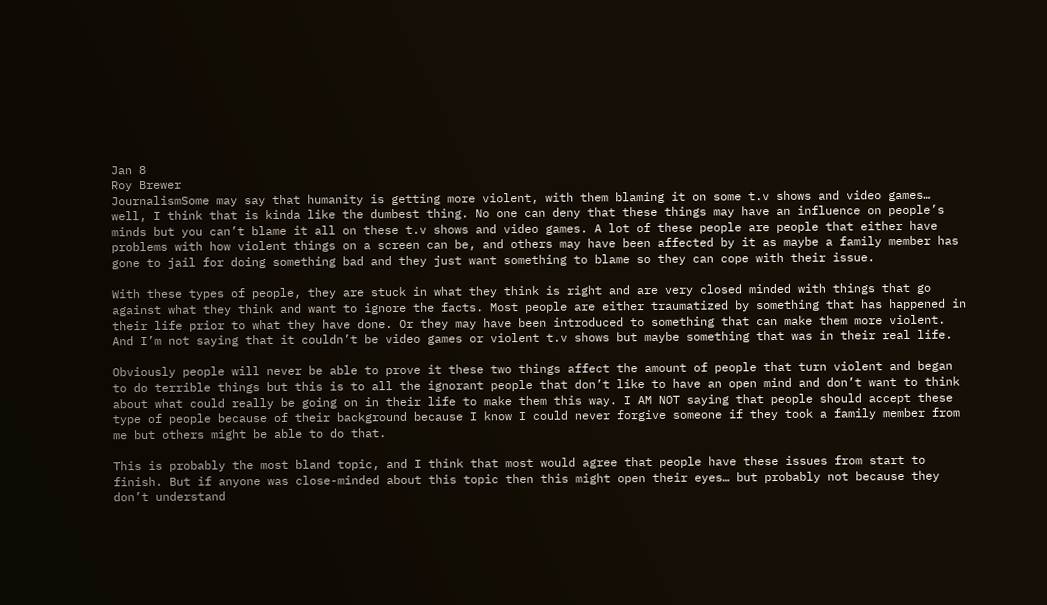Jan 8
Roy Brewer
JournalismSome may say that humanity is getting more violent, with them blaming it on some t.v shows and video games… well, I think that is kinda like the dumbest thing. No one can deny that these things may have an influence on people’s minds but you can’t blame it all on these t.v shows and video games. A lot of these people are people that either have problems with how violent things on a screen can be, and others may have been affected by it as maybe a family member has gone to jail for doing something bad and they just want something to blame so they can cope with their issue.

With these types of people, they are stuck in what they think is right and are very closed minded with things that go against what they think and want to ignore the facts. Most people are either traumatized by something that has happened in their life prior to what they have done. Or they may have been introduced to something that can make them more violent. And I’m not saying that it couldn’t be video games or violent t.v shows but maybe something that was in their real life.

Obviously people will never be able to prove it these two things affect the amount of people that turn violent and began to do terrible things but this is to all the ignorant people that don’t like to have an open mind and don’t want to think about what could really be going on in their life to make them this way. I AM NOT saying that people should accept these type of people because of their background because I know I could never forgive someone if they took a family member from me but others might be able to do that.

This is probably the most bland topic, and I think that most would agree that people have these issues from start to finish. But if anyone was close-minded about this topic then this might open their eyes… but probably not because they don’t understand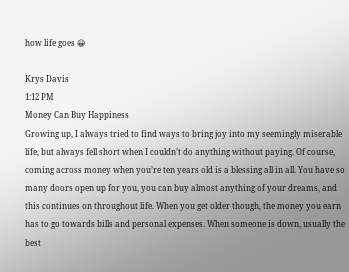how life goes 😀

Krys Davis
1:12 PM
Money Can Buy Happiness
Growing up, I always tried to find ways to bring joy into my seemingly miserable life, but always fell short when I couldn’t do anything without paying. Of course, coming across money when you’re ten years old is a blessing all in all. You have so many doors open up for you, you can buy almost anything of your dreams, and this continues on throughout life. When you get older though, the money you earn has to go towards bills and personal expenses. When someone is down, usually the best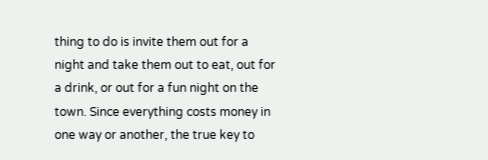thing to do is invite them out for a night and take them out to eat, out for a drink, or out for a fun night on the town. Since everything costs money in one way or another, the true key to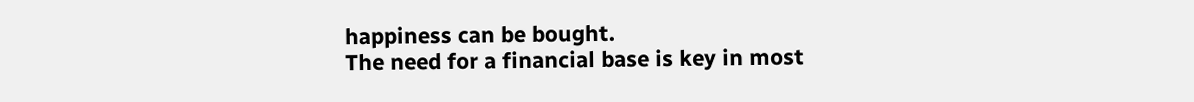happiness can be bought.
The need for a financial base is key in most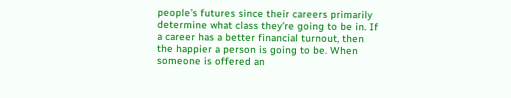people’s futures since their careers primarily determine what class they’re going to be in. If a career has a better financial turnout, then the happier a person is going to be. When someone is offered an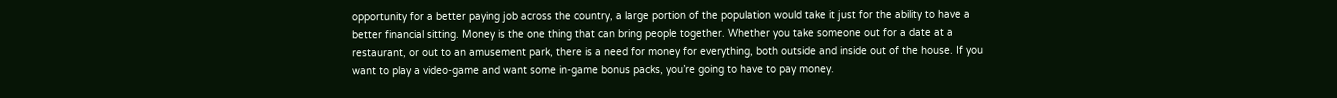opportunity for a better paying job across the country, a large portion of the population would take it just for the ability to have a better financial sitting. Money is the one thing that can bring people together. Whether you take someone out for a date at a restaurant, or out to an amusement park, there is a need for money for everything, both outside and inside out of the house. If you want to play a video-game and want some in-game bonus packs, you’re going to have to pay money.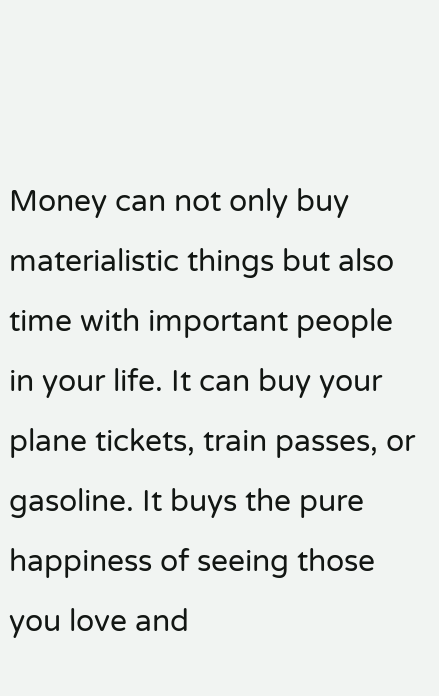Money can not only buy materialistic things but also time with important people in your life. It can buy your plane tickets, train passes, or gasoline. It buys the pure happiness of seeing those you love and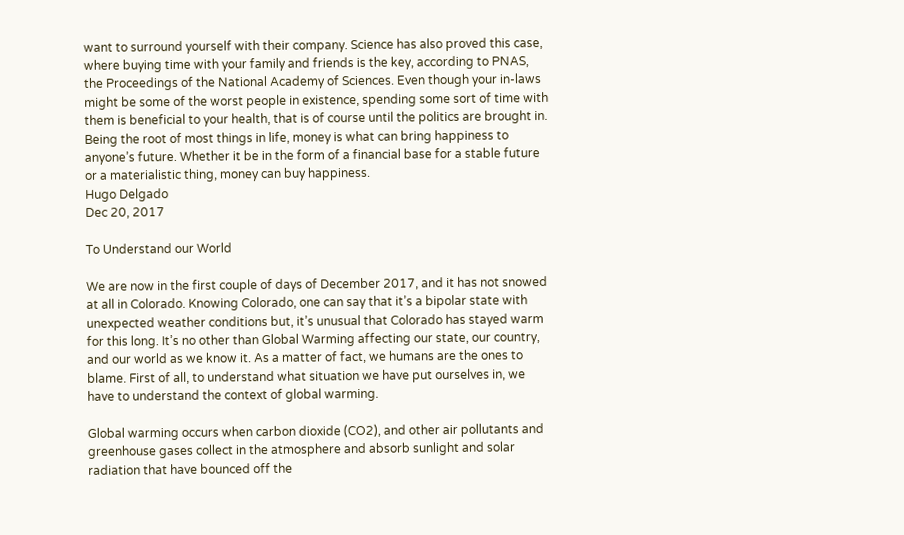want to surround yourself with their company. Science has also proved this case, where buying time with your family and friends is the key, according to PNAS, the Proceedings of the National Academy of Sciences. Even though your in-laws might be some of the worst people in existence, spending some sort of time with them is beneficial to your health, that is of course until the politics are brought in.
Being the root of most things in life, money is what can bring happiness to anyone’s future. Whether it be in the form of a financial base for a stable future or a materialistic thing, money can buy happiness.
Hugo Delgado
Dec 20, 2017

To Understand our World

We are now in the first couple of days of December 2017, and it has not snowed at all in Colorado. Knowing Colorado, one can say that it’s a bipolar state with unexpected weather conditions but, it’s unusual that Colorado has stayed warm for this long. It’s no other than Global Warming affecting our state, our country, and our world as we know it. As a matter of fact, we humans are the ones to blame. First of all, to understand what situation we have put ourselves in, we have to understand the context of global warming.

Global warming occurs when carbon dioxide (CO2), and other air pollutants and greenhouse gases collect in the atmosphere and absorb sunlight and solar radiation that have bounced off the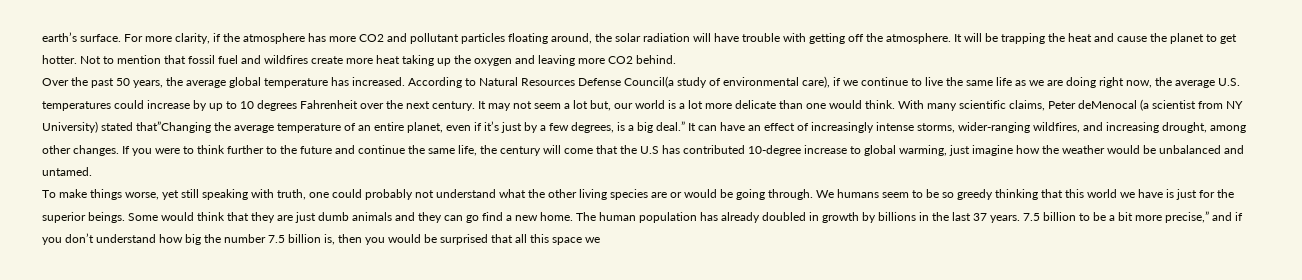earth’s surface. For more clarity, if the atmosphere has more CO2 and pollutant particles floating around, the solar radiation will have trouble with getting off the atmosphere. It will be trapping the heat and cause the planet to get hotter. Not to mention that fossil fuel and wildfires create more heat taking up the oxygen and leaving more CO2 behind.
Over the past 50 years, the average global temperature has increased. According to Natural Resources Defense Council(a study of environmental care), if we continue to live the same life as we are doing right now, the average U.S. temperatures could increase by up to 10 degrees Fahrenheit over the next century. It may not seem a lot but, our world is a lot more delicate than one would think. With many scientific claims, Peter deMenocal (a scientist from NY University) stated that”Changing the average temperature of an entire planet, even if it’s just by a few degrees, is a big deal.” It can have an effect of increasingly intense storms, wider-ranging wildfires, and increasing drought, among other changes. If you were to think further to the future and continue the same life, the century will come that the U.S has contributed 10-degree increase to global warming, just imagine how the weather would be unbalanced and untamed.
To make things worse, yet still speaking with truth, one could probably not understand what the other living species are or would be going through. We humans seem to be so greedy thinking that this world we have is just for the superior beings. Some would think that they are just dumb animals and they can go find a new home. The human population has already doubled in growth by billions in the last 37 years. 7.5 billion to be a bit more precise,” and if you don’t understand how big the number 7.5 billion is, then you would be surprised that all this space we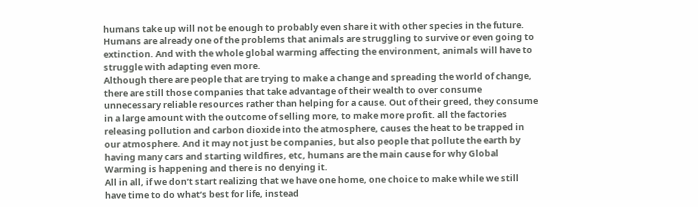humans take up will not be enough to probably even share it with other species in the future. Humans are already one of the problems that animals are struggling to survive or even going to extinction. And with the whole global warming affecting the environment, animals will have to struggle with adapting even more.
Although there are people that are trying to make a change and spreading the world of change, there are still those companies that take advantage of their wealth to over consume unnecessary reliable resources rather than helping for a cause. Out of their greed, they consume in a large amount with the outcome of selling more, to make more profit. all the factories releasing pollution and carbon dioxide into the atmosphere, causes the heat to be trapped in our atmosphere. And it may not just be companies, but also people that pollute the earth by having many cars and starting wildfires, etc, humans are the main cause for why Global Warming is happening and there is no denying it.
All in all, if we don’t start realizing that we have one home, one choice to make while we still have time to do what’s best for life, instead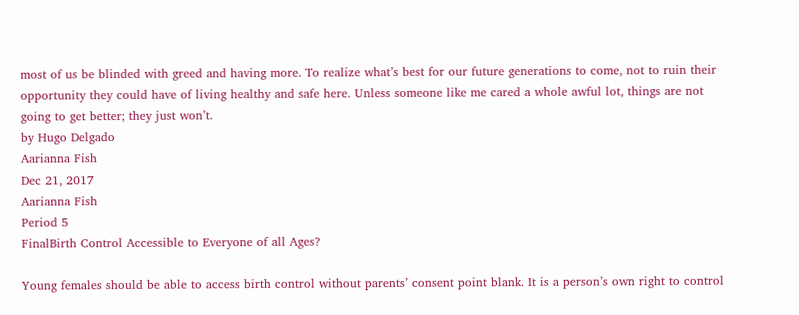most of us be blinded with greed and having more. To realize what’s best for our future generations to come, not to ruin their opportunity they could have of living healthy and safe here. Unless someone like me cared a whole awful lot, things are not going to get better; they just won’t.
by Hugo Delgado
Aarianna Fish
Dec 21, 2017
Aarianna Fish
Period 5
FinalBirth Control Accessible to Everyone of all Ages?

Young females should be able to access birth control without parents’ consent point blank. It is a person’s own right to control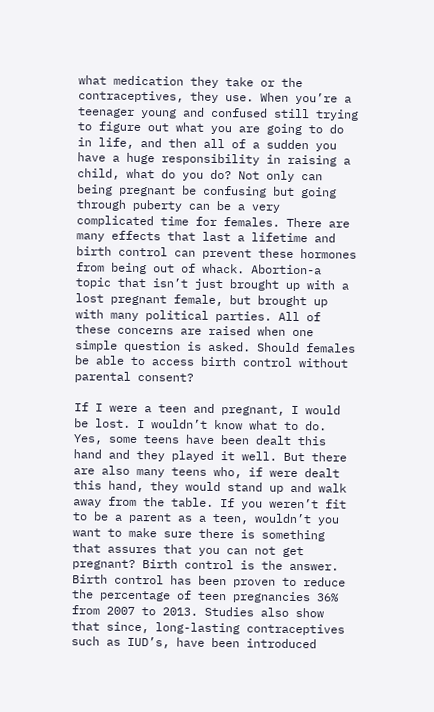what medication they take or the contraceptives, they use. When you’re a teenager young and confused still trying to figure out what you are going to do in life, and then all of a sudden you have a huge responsibility in raising a child, what do you do? Not only can being pregnant be confusing but going through puberty can be a very complicated time for females. There are many effects that last a lifetime and birth control can prevent these hormones from being out of whack. Abortion-a topic that isn’t just brought up with a lost pregnant female, but brought up with many political parties. All of these concerns are raised when one simple question is asked. Should females be able to access birth control without parental consent?

If I were a teen and pregnant, I would be lost. I wouldn’t know what to do. Yes, some teens have been dealt this hand and they played it well. But there are also many teens who, if were dealt this hand, they would stand up and walk away from the table. If you weren’t fit to be a parent as a teen, wouldn’t you want to make sure there is something that assures that you can not get pregnant? Birth control is the answer. Birth control has been proven to reduce the percentage of teen pregnancies 36% from 2007 to 2013. Studies also show that since, long-lasting contraceptives such as IUD’s, have been introduced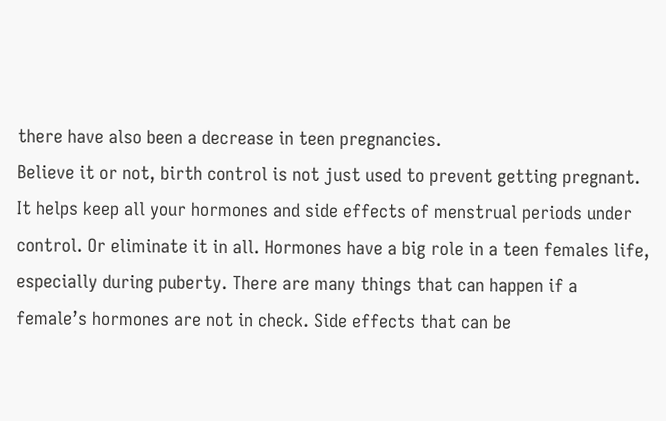there have also been a decrease in teen pregnancies.
Believe it or not, birth control is not just used to prevent getting pregnant. It helps keep all your hormones and side effects of menstrual periods under control. Or eliminate it in all. Hormones have a big role in a teen females life, especially during puberty. There are many things that can happen if a female’s hormones are not in check. Side effects that can be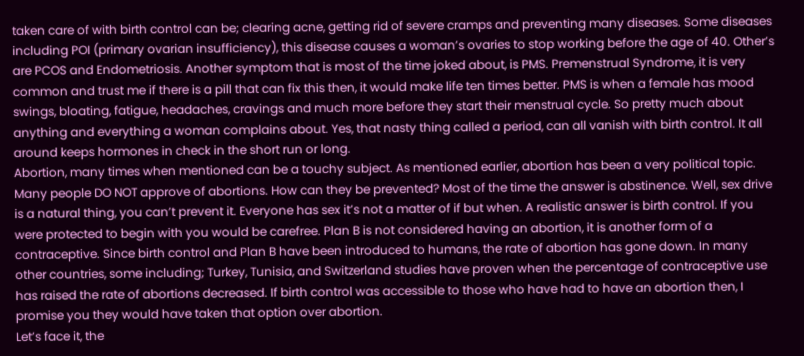taken care of with birth control can be; clearing acne, getting rid of severe cramps and preventing many diseases. Some diseases including POI (primary ovarian insufficiency), this disease causes a woman’s ovaries to stop working before the age of 40. Other’s are PCOS and Endometriosis. Another symptom that is most of the time joked about, is PMS. Premenstrual Syndrome, it is very common and trust me if there is a pill that can fix this then, it would make life ten times better. PMS is when a female has mood swings, bloating, fatigue, headaches, cravings and much more before they start their menstrual cycle. So pretty much about anything and everything a woman complains about. Yes, that nasty thing called a period, can all vanish with birth control. It all around keeps hormones in check in the short run or long.
Abortion, many times when mentioned can be a touchy subject. As mentioned earlier, abortion has been a very political topic. Many people DO NOT approve of abortions. How can they be prevented? Most of the time the answer is abstinence. Well, sex drive is a natural thing, you can’t prevent it. Everyone has sex it’s not a matter of if but when. A realistic answer is birth control. If you were protected to begin with you would be carefree. Plan B is not considered having an abortion, it is another form of a contraceptive. Since birth control and Plan B have been introduced to humans, the rate of abortion has gone down. In many other countries, some including; Turkey, Tunisia, and Switzerland studies have proven when the percentage of contraceptive use has raised the rate of abortions decreased. If birth control was accessible to those who have had to have an abortion then, I promise you they would have taken that option over abortion.
Let’s face it, the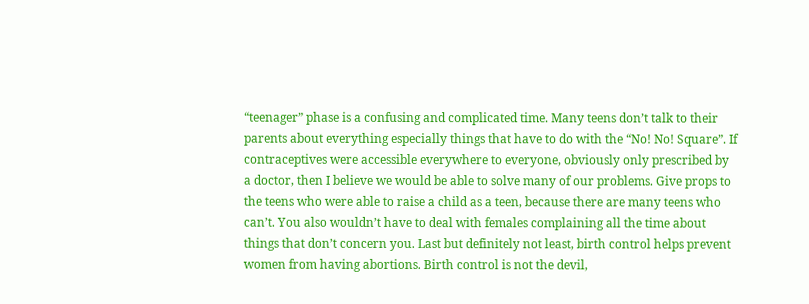“teenager” phase is a confusing and complicated time. Many teens don’t talk to their parents about everything especially things that have to do with the “No! No! Square”. If contraceptives were accessible everywhere to everyone, obviously only prescribed by a doctor, then I believe we would be able to solve many of our problems. Give props to the teens who were able to raise a child as a teen, because there are many teens who can’t. You also wouldn’t have to deal with females complaining all the time about things that don’t concern you. Last but definitely not least, birth control helps prevent women from having abortions. Birth control is not the devil,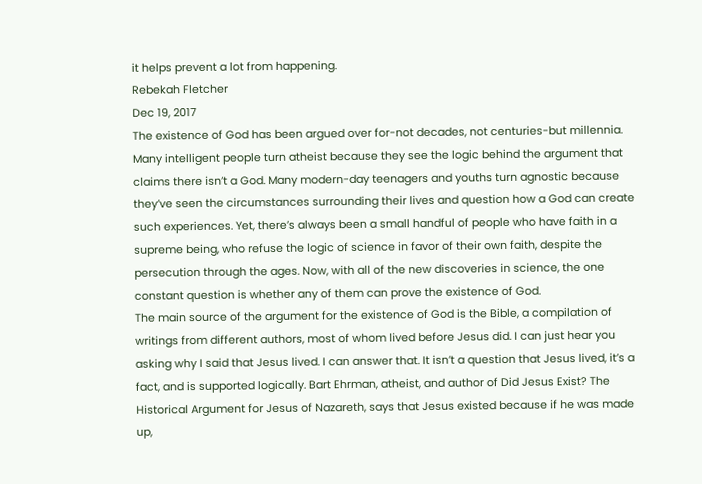it helps prevent a lot from happening.
Rebekah Fletcher
Dec 19, 2017
The existence of God has been argued over for-not decades, not centuries-but millennia. Many intelligent people turn atheist because they see the logic behind the argument that claims there isn’t a God. Many modern-day teenagers and youths turn agnostic because they’ve seen the circumstances surrounding their lives and question how a God can create such experiences. Yet, there’s always been a small handful of people who have faith in a supreme being, who refuse the logic of science in favor of their own faith, despite the persecution through the ages. Now, with all of the new discoveries in science, the one constant question is whether any of them can prove the existence of God.
The main source of the argument for the existence of God is the Bible, a compilation of writings from different authors, most of whom lived before Jesus did. I can just hear you asking why I said that Jesus lived. I can answer that. It isn’t a question that Jesus lived, it’s a fact, and is supported logically. Bart Ehrman, atheist, and author of Did Jesus Exist? The Historical Argument for Jesus of Nazareth, says that Jesus existed because if he was made up,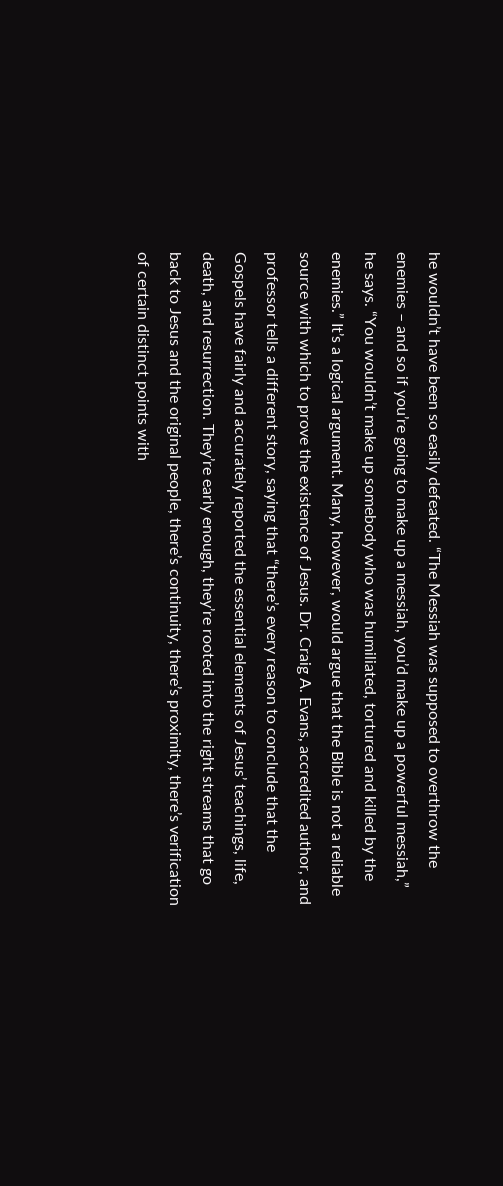he wouldn’t have been so easily defeated. “The Messiah was supposed to overthrow the enemies – and so if you’re going to make up a messiah, you’d make up a powerful messiah,” he says. “You wouldn’t make up somebody who was humiliated, tortured and killed by the enemies.” It’s a logical argument. Many, however, would argue that the Bible is not a reliable source with which to prove the existence of Jesus. Dr. Craig A. Evans, accredited author, and professor tells a different story, saying that “there’s every reason to conclude that the Gospels have fairly and accurately reported the essential elements of Jesus’ teachings, life, death, and resurrection. They’re early enough, they’re rooted into the right streams that go back to Jesus and the original people, there’s continuity, there’s proximity, there’s verification of certain distinct points with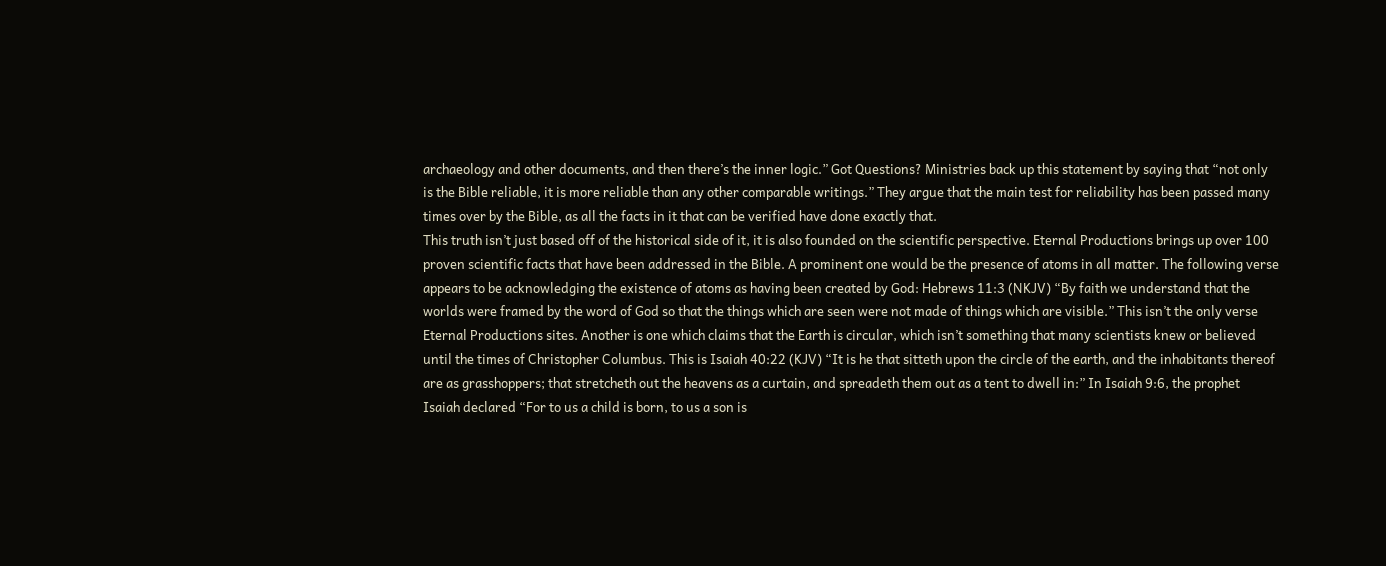archaeology and other documents, and then there’s the inner logic.” Got Questions? Ministries back up this statement by saying that “not only is the Bible reliable, it is more reliable than any other comparable writings.” They argue that the main test for reliability has been passed many times over by the Bible, as all the facts in it that can be verified have done exactly that.
This truth isn’t just based off of the historical side of it, it is also founded on the scientific perspective. Eternal Productions brings up over 100 proven scientific facts that have been addressed in the Bible. A prominent one would be the presence of atoms in all matter. The following verse appears to be acknowledging the existence of atoms as having been created by God: Hebrews 11:3 (NKJV) “By faith we understand that the worlds were framed by the word of God so that the things which are seen were not made of things which are visible.” This isn’t the only verse Eternal Productions sites. Another is one which claims that the Earth is circular, which isn’t something that many scientists knew or believed until the times of Christopher Columbus. This is Isaiah 40:22 (KJV) “It is he that sitteth upon the circle of the earth, and the inhabitants thereof are as grasshoppers; that stretcheth out the heavens as a curtain, and spreadeth them out as a tent to dwell in:” In Isaiah 9:6, the prophet Isaiah declared “For to us a child is born, to us a son is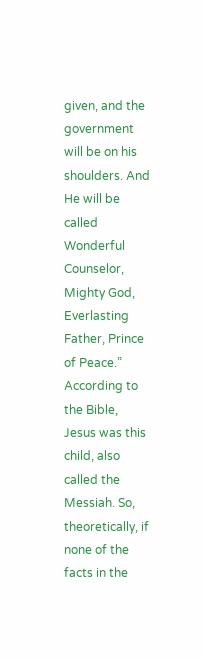given, and the government will be on his shoulders. And He will be called Wonderful Counselor, Mighty God, Everlasting Father, Prince of Peace.” According to the Bible, Jesus was this child, also called the Messiah. So, theoretically, if none of the facts in the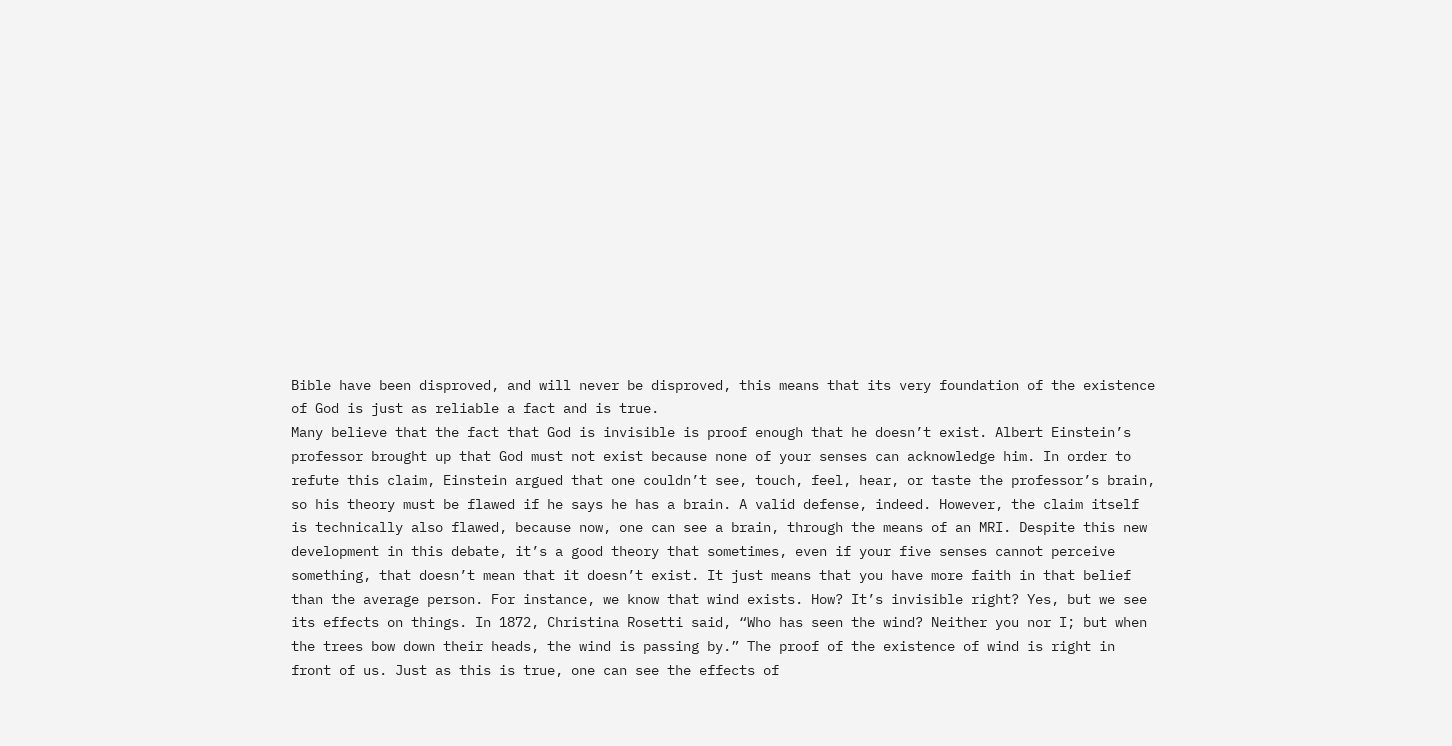Bible have been disproved, and will never be disproved, this means that its very foundation of the existence of God is just as reliable a fact and is true.
Many believe that the fact that God is invisible is proof enough that he doesn’t exist. Albert Einstein’s professor brought up that God must not exist because none of your senses can acknowledge him. In order to refute this claim, Einstein argued that one couldn’t see, touch, feel, hear, or taste the professor’s brain, so his theory must be flawed if he says he has a brain. A valid defense, indeed. However, the claim itself is technically also flawed, because now, one can see a brain, through the means of an MRI. Despite this new development in this debate, it’s a good theory that sometimes, even if your five senses cannot perceive something, that doesn’t mean that it doesn’t exist. It just means that you have more faith in that belief than the average person. For instance, we know that wind exists. How? It’s invisible right? Yes, but we see its effects on things. In 1872, Christina Rosetti said, “Who has seen the wind? Neither you nor I; but when the trees bow down their heads, the wind is passing by.” The proof of the existence of wind is right in front of us. Just as this is true, one can see the effects of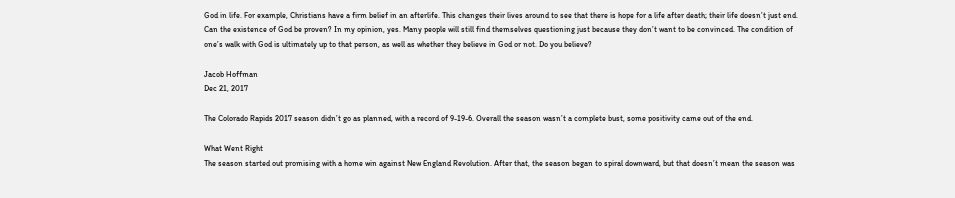God in life. For example, Christians have a firm belief in an afterlife. This changes their lives around to see that there is hope for a life after death; their life doesn’t just end.
Can the existence of God be proven? In my opinion, yes. Many people will still find themselves questioning just because they don’t want to be convinced. The condition of one’s walk with God is ultimately up to that person, as well as whether they believe in God or not. Do you believe?

Jacob Hoffman
Dec 21, 2017

The Colorado Rapids 2017 season didn’t go as planned, with a record of 9-19-6. Overall the season wasn’t a complete bust, some positivity came out of the end.

What Went Right
The season started out promising with a home win against New England Revolution. After that, the season began to spiral downward, but that doesn’t mean the season was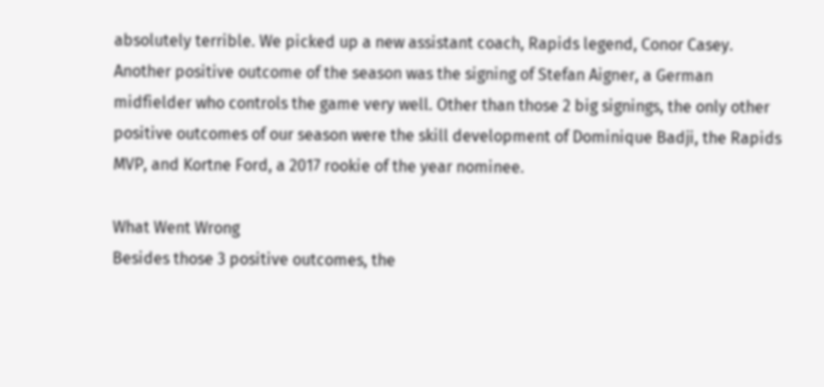absolutely terrible. We picked up a new assistant coach, Rapids legend, Conor Casey. Another positive outcome of the season was the signing of Stefan Aigner, a German midfielder who controls the game very well. Other than those 2 big signings, the only other positive outcomes of our season were the skill development of Dominique Badji, the Rapids MVP, and Kortne Ford, a 2017 rookie of the year nominee.

What Went Wrong
Besides those 3 positive outcomes, the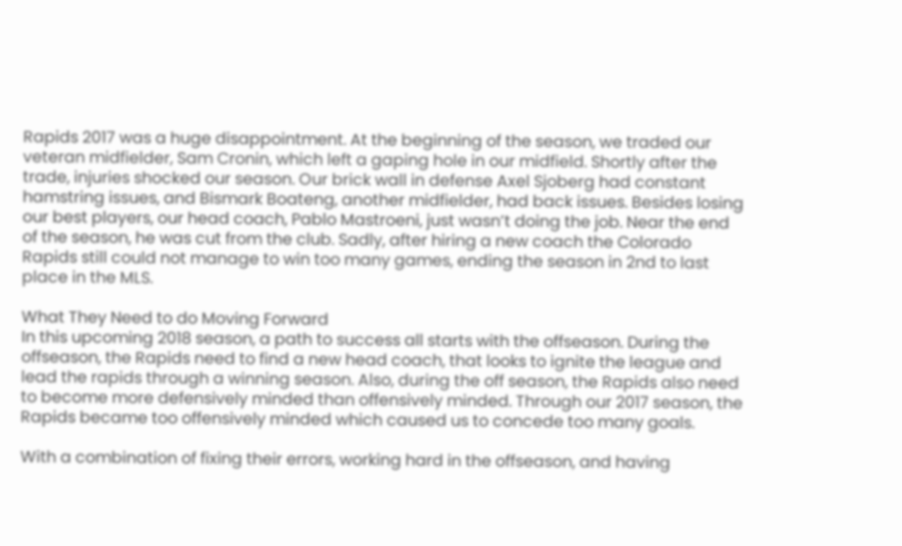Rapids 2017 was a huge disappointment. At the beginning of the season, we traded our veteran midfielder, Sam Cronin, which left a gaping hole in our midfield. Shortly after the trade, injuries shocked our season. Our brick wall in defense Axel Sjoberg had constant hamstring issues, and Bismark Boateng, another midfielder, had back issues. Besides losing our best players, our head coach, Pablo Mastroeni, just wasn’t doing the job. Near the end of the season, he was cut from the club. Sadly, after hiring a new coach the Colorado Rapids still could not manage to win too many games, ending the season in 2nd to last place in the MLS.

What They Need to do Moving Forward
In this upcoming 2018 season, a path to success all starts with the offseason. During the offseason, the Rapids need to find a new head coach, that looks to ignite the league and lead the rapids through a winning season. Also, during the off season, the Rapids also need to become more defensively minded than offensively minded. Through our 2017 season, the Rapids became too offensively minded which caused us to concede too many goals.

With a combination of fixing their errors, working hard in the offseason, and having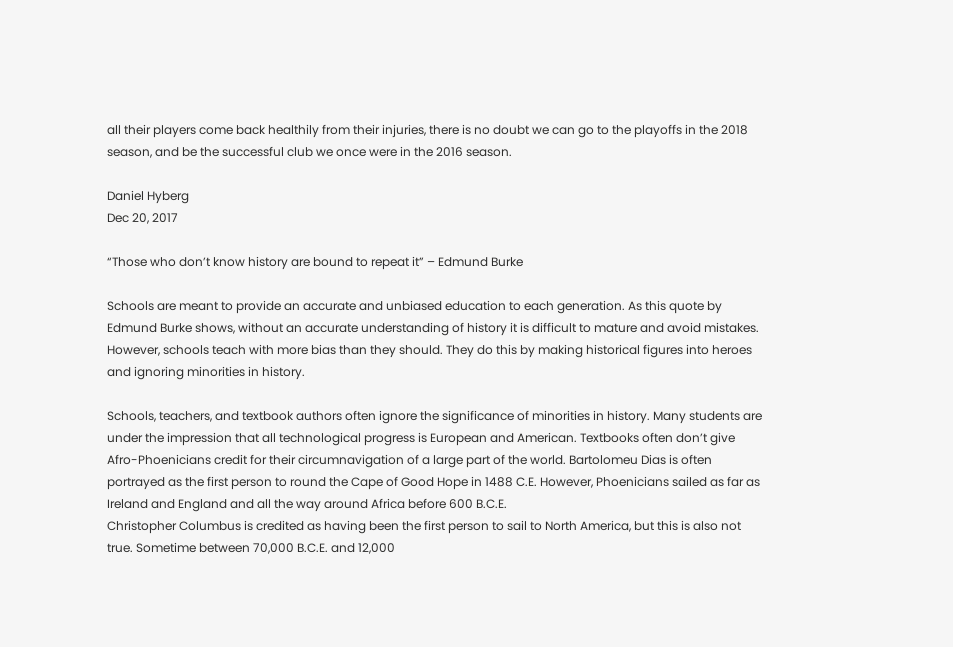all their players come back healthily from their injuries, there is no doubt we can go to the playoffs in the 2018 season, and be the successful club we once were in the 2016 season.

Daniel Hyberg
Dec 20, 2017

“Those who don’t know history are bound to repeat it” – Edmund Burke

Schools are meant to provide an accurate and unbiased education to each generation. As this quote by Edmund Burke shows, without an accurate understanding of history it is difficult to mature and avoid mistakes. However, schools teach with more bias than they should. They do this by making historical figures into heroes and ignoring minorities in history.

Schools, teachers, and textbook authors often ignore the significance of minorities in history. Many students are under the impression that all technological progress is European and American. Textbooks often don’t give Afro-Phoenicians credit for their circumnavigation of a large part of the world. Bartolomeu Dias is often portrayed as the first person to round the Cape of Good Hope in 1488 C.E. However, Phoenicians sailed as far as Ireland and England and all the way around Africa before 600 B.C.E.
Christopher Columbus is credited as having been the first person to sail to North America, but this is also not true. Sometime between 70,000 B.C.E. and 12,000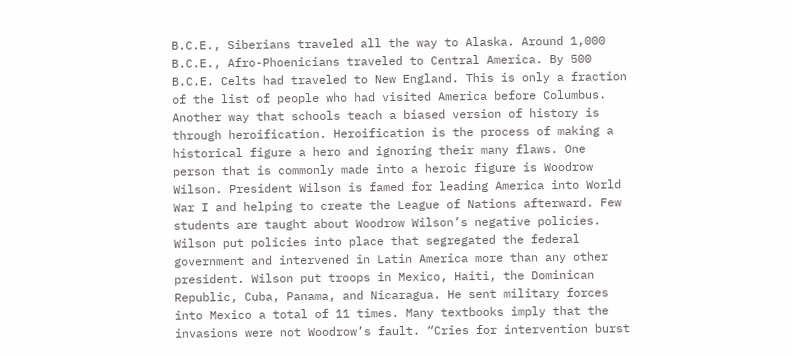B.C.E., Siberians traveled all the way to Alaska. Around 1,000 B.C.E., Afro-Phoenicians traveled to Central America. By 500 B.C.E. Celts had traveled to New England. This is only a fraction of the list of people who had visited America before Columbus.
Another way that schools teach a biased version of history is through heroification. Heroification is the process of making a historical figure a hero and ignoring their many flaws. One person that is commonly made into a heroic figure is Woodrow Wilson. President Wilson is famed for leading America into World War I and helping to create the League of Nations afterward. Few students are taught about Woodrow Wilson’s negative policies. Wilson put policies into place that segregated the federal government and intervened in Latin America more than any other president. Wilson put troops in Mexico, Haiti, the Dominican Republic, Cuba, Panama, and Nicaragua. He sent military forces into Mexico a total of 11 times. Many textbooks imply that the invasions were not Woodrow’s fault. “Cries for intervention burst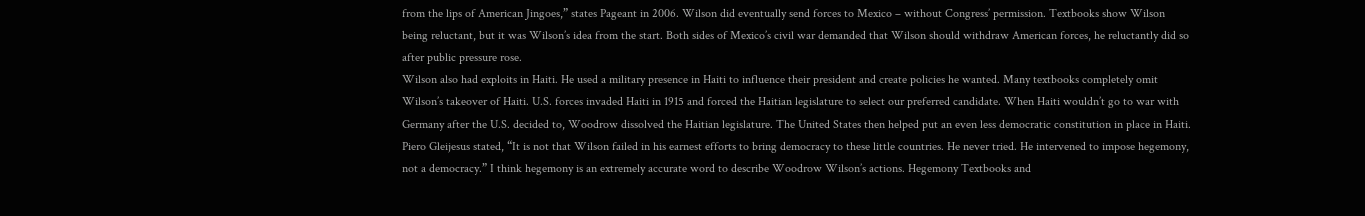from the lips of American Jingoes,” states Pageant in 2006. Wilson did eventually send forces to Mexico – without Congress’ permission. Textbooks show Wilson being reluctant, but it was Wilson’s idea from the start. Both sides of Mexico’s civil war demanded that Wilson should withdraw American forces, he reluctantly did so after public pressure rose.
Wilson also had exploits in Haiti. He used a military presence in Haiti to influence their president and create policies he wanted. Many textbooks completely omit Wilson’s takeover of Haiti. U.S. forces invaded Haiti in 1915 and forced the Haitian legislature to select our preferred candidate. When Haiti wouldn’t go to war with Germany after the U.S. decided to, Woodrow dissolved the Haitian legislature. The United States then helped put an even less democratic constitution in place in Haiti. Piero Gleijesus stated, “It is not that Wilson failed in his earnest efforts to bring democracy to these little countries. He never tried. He intervened to impose hegemony, not a democracy.” I think hegemony is an extremely accurate word to describe Woodrow Wilson’s actions. Hegemony Textbooks and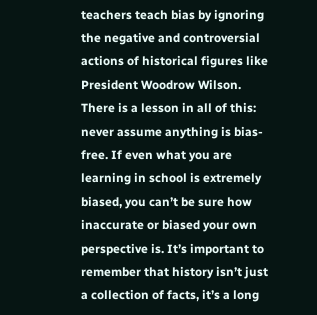teachers teach bias by ignoring the negative and controversial actions of historical figures like President Woodrow Wilson.
There is a lesson in all of this: never assume anything is bias-free. If even what you are learning in school is extremely biased, you can’t be sure how inaccurate or biased your own perspective is. It’s important to remember that history isn’t just a collection of facts, it’s a long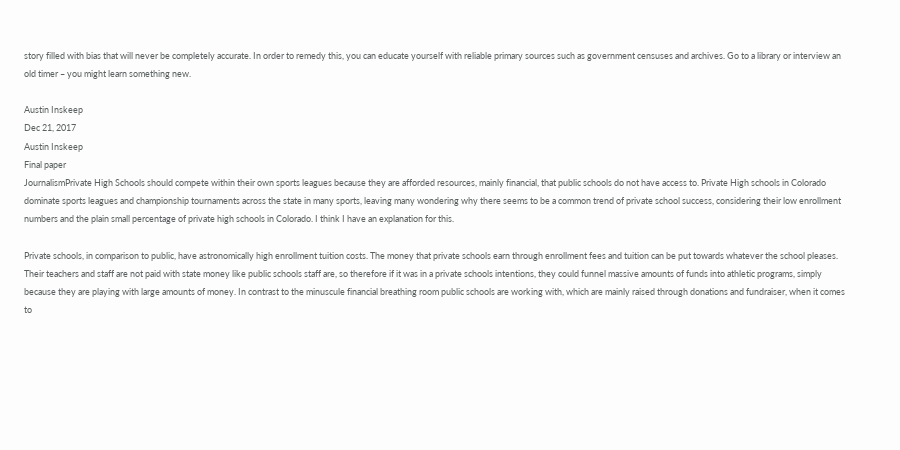story filled with bias that will never be completely accurate. In order to remedy this, you can educate yourself with reliable primary sources such as government censuses and archives. Go to a library or interview an old timer – you might learn something new.

Austin Inskeep
Dec 21, 2017
Austin Inskeep
Final paper
JournalismPrivate High Schools should compete within their own sports leagues because they are afforded resources, mainly financial, that public schools do not have access to. Private High schools in Colorado dominate sports leagues and championship tournaments across the state in many sports, leaving many wondering why there seems to be a common trend of private school success, considering their low enrollment numbers and the plain small percentage of private high schools in Colorado. I think I have an explanation for this.

Private schools, in comparison to public, have astronomically high enrollment tuition costs. The money that private schools earn through enrollment fees and tuition can be put towards whatever the school pleases. Their teachers and staff are not paid with state money like public schools staff are, so therefore if it was in a private schools intentions, they could funnel massive amounts of funds into athletic programs, simply because they are playing with large amounts of money. In contrast to the minuscule financial breathing room public schools are working with, which are mainly raised through donations and fundraiser, when it comes to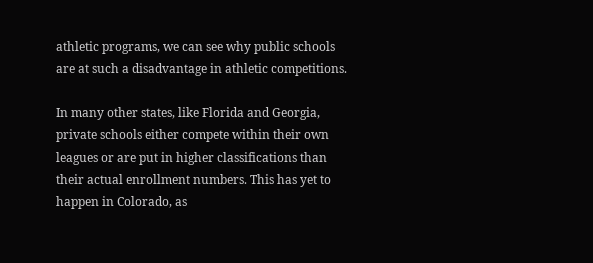athletic programs, we can see why public schools are at such a disadvantage in athletic competitions.

In many other states, like Florida and Georgia, private schools either compete within their own leagues or are put in higher classifications than their actual enrollment numbers. This has yet to happen in Colorado, as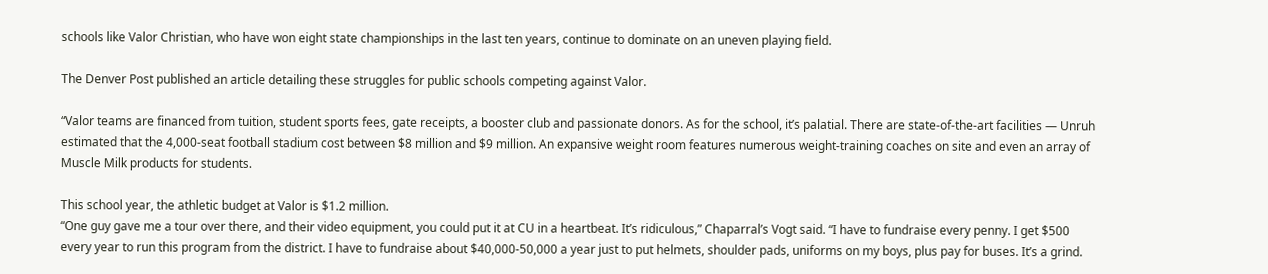schools like Valor Christian, who have won eight state championships in the last ten years, continue to dominate on an uneven playing field.

The Denver Post published an article detailing these struggles for public schools competing against Valor.

“Valor teams are financed from tuition, student sports fees, gate receipts, a booster club and passionate donors. As for the school, it’s palatial. There are state-of-the-art facilities — Unruh estimated that the 4,000-seat football stadium cost between $8 million and $9 million. An expansive weight room features numerous weight-training coaches on site and even an array of Muscle Milk products for students.

This school year, the athletic budget at Valor is $1.2 million.
“One guy gave me a tour over there, and their video equipment, you could put it at CU in a heartbeat. It’s ridiculous,” Chaparral’s Vogt said. “I have to fundraise every penny. I get $500 every year to run this program from the district. I have to fundraise about $40,000-50,000 a year just to put helmets, shoulder pads, uniforms on my boys, plus pay for buses. It’s a grind.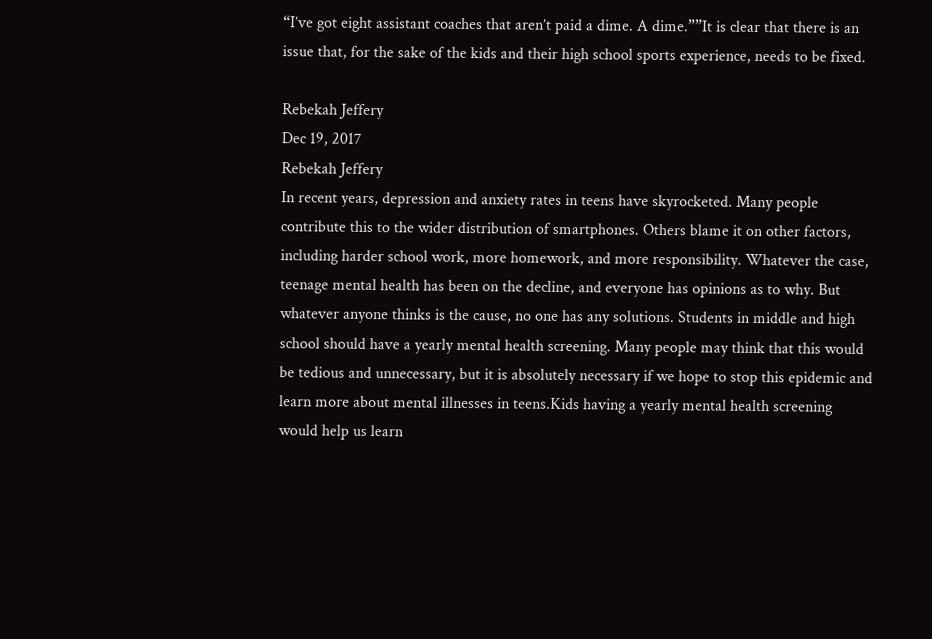“I’ve got eight assistant coaches that aren’t paid a dime. A dime.””It is clear that there is an issue that, for the sake of the kids and their high school sports experience, needs to be fixed.

Rebekah Jeffery
Dec 19, 2017
Rebekah Jeffery
In recent years, depression and anxiety rates in teens have skyrocketed. Many people contribute this to the wider distribution of smartphones. Others blame it on other factors, including harder school work, more homework, and more responsibility. Whatever the case, teenage mental health has been on the decline, and everyone has opinions as to why. But whatever anyone thinks is the cause, no one has any solutions. Students in middle and high school should have a yearly mental health screening. Many people may think that this would be tedious and unnecessary, but it is absolutely necessary if we hope to stop this epidemic and learn more about mental illnesses in teens.Kids having a yearly mental health screening would help us learn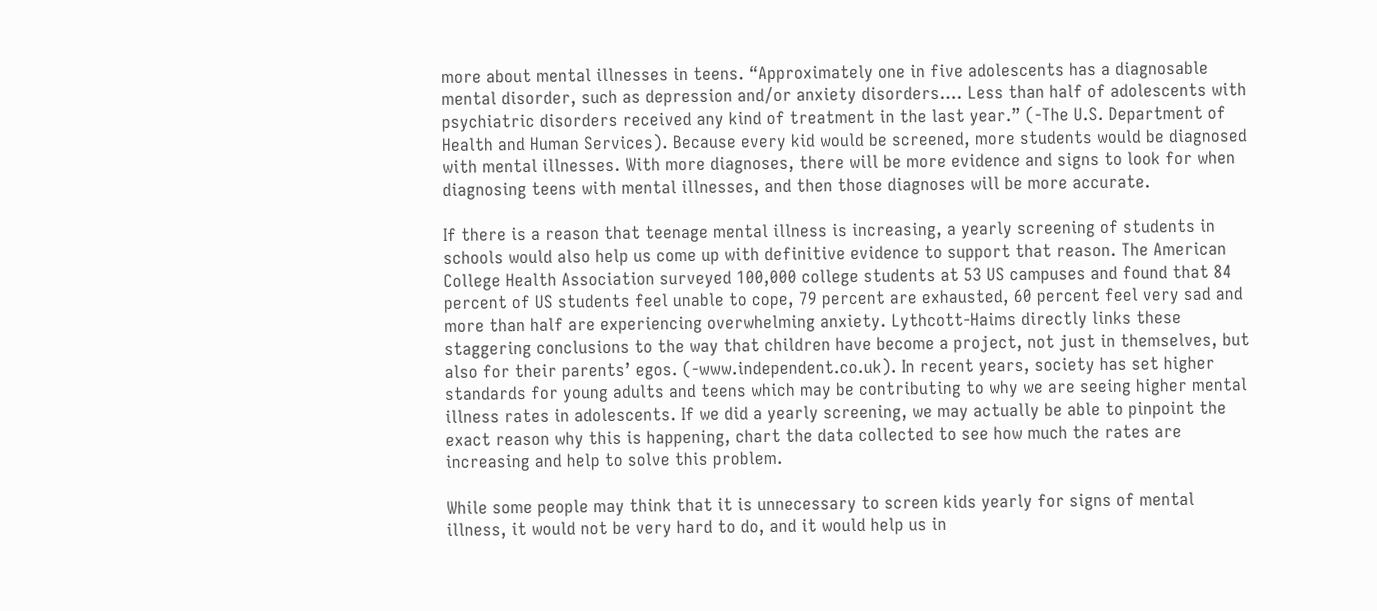more about mental illnesses in teens. “Approximately one in five adolescents has a diagnosable mental disorder, such as depression and/or anxiety disorders…. Less than half of adolescents with psychiatric disorders received any kind of treatment in the last year.” (-The U.S. Department of Health and Human Services). Because every kid would be screened, more students would be diagnosed with mental illnesses. With more diagnoses, there will be more evidence and signs to look for when diagnosing teens with mental illnesses, and then those diagnoses will be more accurate.

If there is a reason that teenage mental illness is increasing, a yearly screening of students in schools would also help us come up with definitive evidence to support that reason. The American College Health Association surveyed 100,000 college students at 53 US campuses and found that 84 percent of US students feel unable to cope, 79 percent are exhausted, 60 percent feel very sad and more than half are experiencing overwhelming anxiety. Lythcott-Haims directly links these staggering conclusions to the way that children have become a project, not just in themselves, but also for their parents’ egos. (-www.independent.co.uk). In recent years, society has set higher standards for young adults and teens which may be contributing to why we are seeing higher mental illness rates in adolescents. If we did a yearly screening, we may actually be able to pinpoint the exact reason why this is happening, chart the data collected to see how much the rates are increasing and help to solve this problem.

While some people may think that it is unnecessary to screen kids yearly for signs of mental illness, it would not be very hard to do, and it would help us in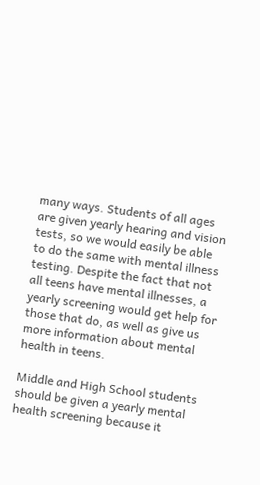many ways. Students of all ages are given yearly hearing and vision tests, so we would easily be able to do the same with mental illness testing. Despite the fact that not all teens have mental illnesses, a yearly screening would get help for those that do, as well as give us more information about mental health in teens.

Middle and High School students should be given a yearly mental health screening because it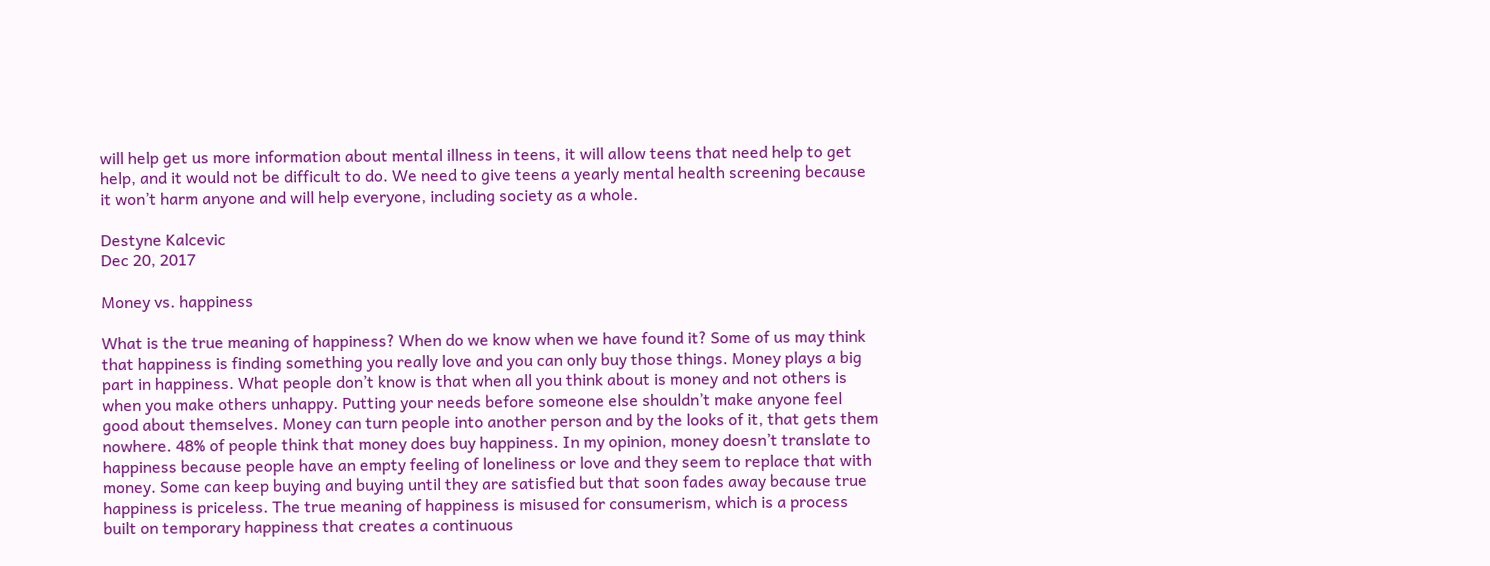will help get us more information about mental illness in teens, it will allow teens that need help to get help, and it would not be difficult to do. We need to give teens a yearly mental health screening because it won’t harm anyone and will help everyone, including society as a whole.

Destyne Kalcevic
Dec 20, 2017

Money vs. happiness

What is the true meaning of happiness? When do we know when we have found it? Some of us may think that happiness is finding something you really love and you can only buy those things. Money plays a big part in happiness. What people don’t know is that when all you think about is money and not others is when you make others unhappy. Putting your needs before someone else shouldn’t make anyone feel good about themselves. Money can turn people into another person and by the looks of it, that gets them nowhere. 48% of people think that money does buy happiness. In my opinion, money doesn’t translate to happiness because people have an empty feeling of loneliness or love and they seem to replace that with money. Some can keep buying and buying until they are satisfied but that soon fades away because true happiness is priceless. The true meaning of happiness is misused for consumerism, which is a process built on temporary happiness that creates a continuous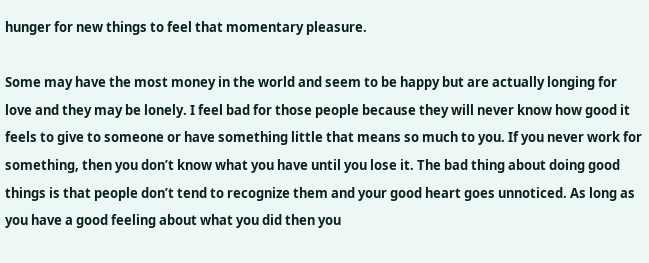hunger for new things to feel that momentary pleasure.

Some may have the most money in the world and seem to be happy but are actually longing for love and they may be lonely. I feel bad for those people because they will never know how good it feels to give to someone or have something little that means so much to you. If you never work for something, then you don’t know what you have until you lose it. The bad thing about doing good things is that people don’t tend to recognize them and your good heart goes unnoticed. As long as you have a good feeling about what you did then you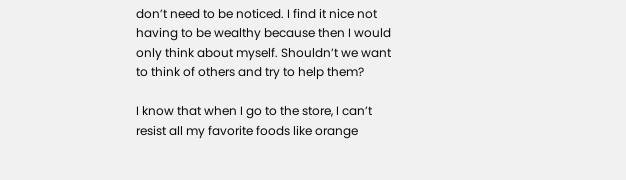don’t need to be noticed. I find it nice not having to be wealthy because then I would only think about myself. Shouldn’t we want to think of others and try to help them?

I know that when I go to the store, I can’t resist all my favorite foods like orange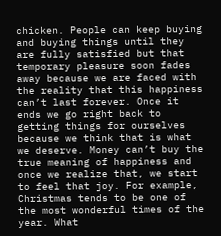chicken. People can keep buying and buying things until they are fully satisfied but that temporary pleasure soon fades away because we are faced with the reality that this happiness can’t last forever. Once it ends we go right back to getting things for ourselves because we think that is what we deserve. Money can’t buy the true meaning of happiness and once we realize that, we start to feel that joy. For example, Christmas tends to be one of the most wonderful times of the year. What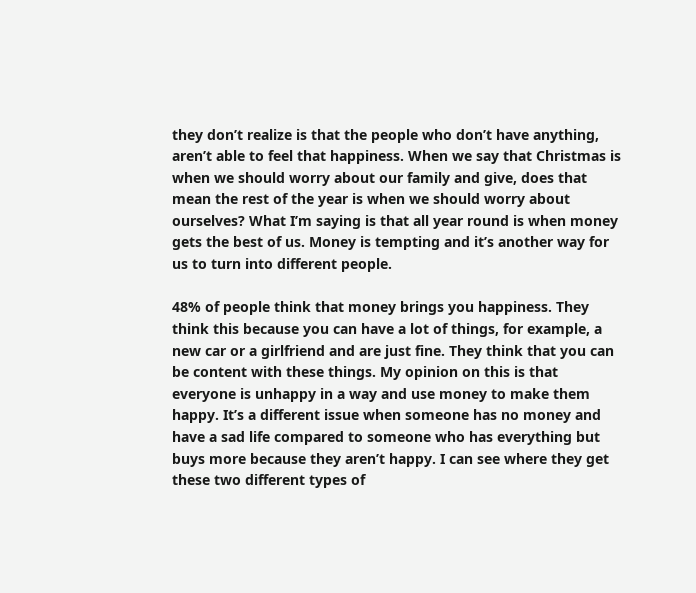they don’t realize is that the people who don’t have anything, aren’t able to feel that happiness. When we say that Christmas is when we should worry about our family and give, does that mean the rest of the year is when we should worry about ourselves? What I’m saying is that all year round is when money gets the best of us. Money is tempting and it’s another way for us to turn into different people.

48% of people think that money brings you happiness. They think this because you can have a lot of things, for example, a new car or a girlfriend and are just fine. They think that you can be content with these things. My opinion on this is that everyone is unhappy in a way and use money to make them happy. It’s a different issue when someone has no money and have a sad life compared to someone who has everything but buys more because they aren’t happy. I can see where they get these two different types of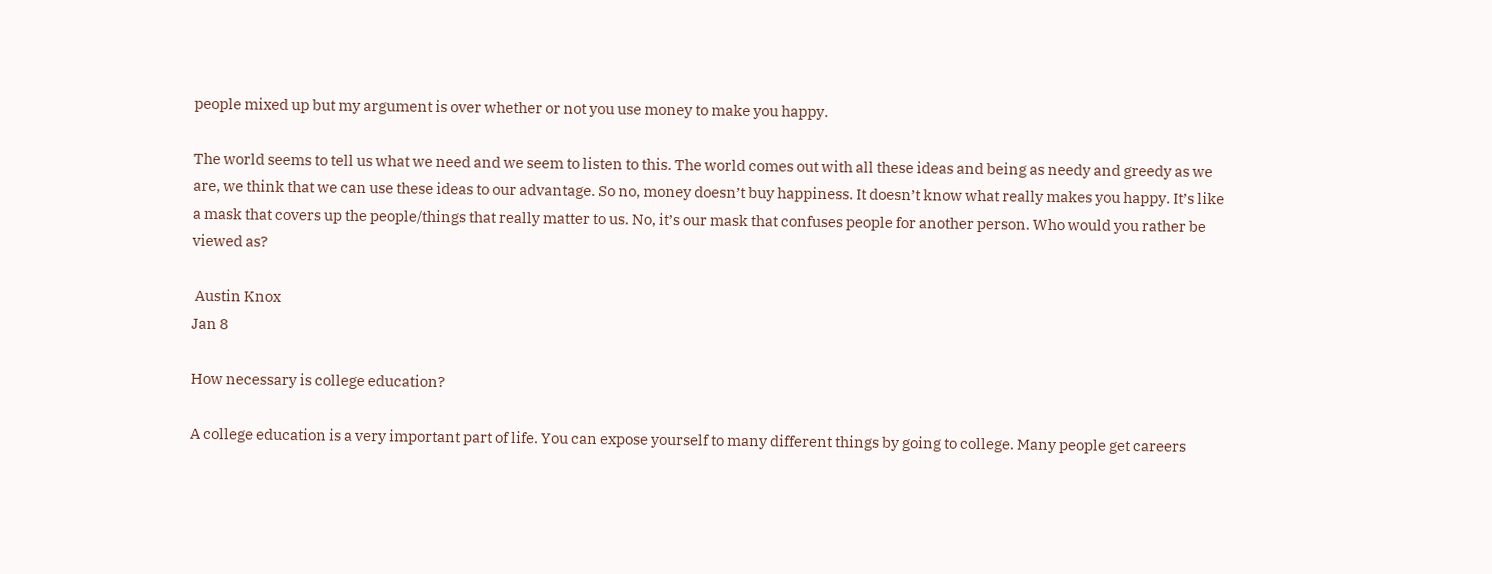people mixed up but my argument is over whether or not you use money to make you happy.

The world seems to tell us what we need and we seem to listen to this. The world comes out with all these ideas and being as needy and greedy as we are, we think that we can use these ideas to our advantage. So no, money doesn’t buy happiness. It doesn’t know what really makes you happy. It’s like a mask that covers up the people/things that really matter to us. No, it’s our mask that confuses people for another person. Who would you rather be viewed as?

 Austin Knox
Jan 8

How necessary is college education?

A college education is a very important part of life. You can expose yourself to many different things by going to college. Many people get careers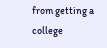from getting a college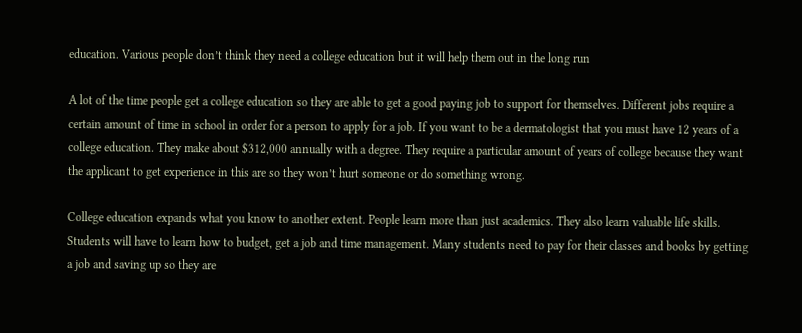education. Various people don’t think they need a college education but it will help them out in the long run

A lot of the time people get a college education so they are able to get a good paying job to support for themselves. Different jobs require a certain amount of time in school in order for a person to apply for a job. If you want to be a dermatologist that you must have 12 years of a college education. They make about $312,000 annually with a degree. They require a particular amount of years of college because they want the applicant to get experience in this are so they won’t hurt someone or do something wrong.

College education expands what you know to another extent. People learn more than just academics. They also learn valuable life skills. Students will have to learn how to budget, get a job and time management. Many students need to pay for their classes and books by getting a job and saving up so they are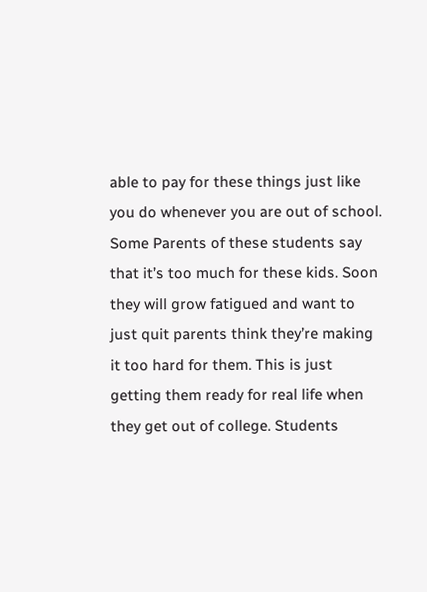able to pay for these things just like you do whenever you are out of school. Some Parents of these students say that it’s too much for these kids. Soon they will grow fatigued and want to just quit parents think they’re making it too hard for them. This is just getting them ready for real life when they get out of college. Students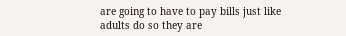are going to have to pay bills just like adults do so they are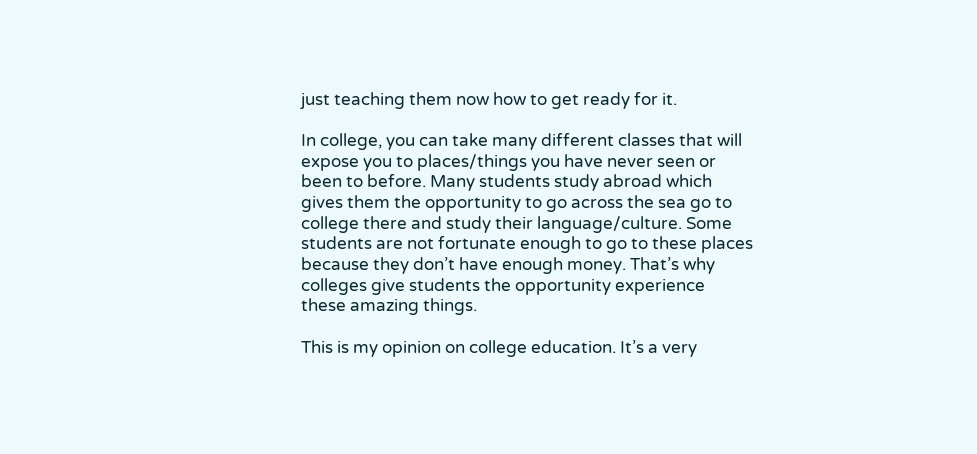just teaching them now how to get ready for it.

In college, you can take many different classes that will expose you to places/things you have never seen or been to before. Many students study abroad which gives them the opportunity to go across the sea go to college there and study their language/culture. Some students are not fortunate enough to go to these places because they don’t have enough money. That’s why colleges give students the opportunity experience these amazing things.

This is my opinion on college education. It’s a very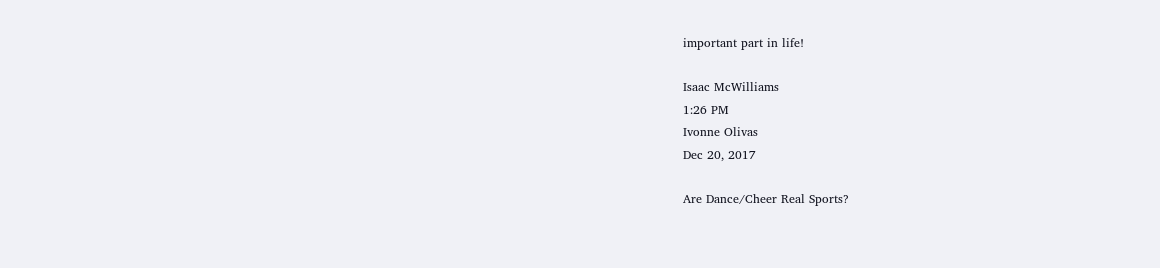important part in life!

Isaac McWilliams
1:26 PM
Ivonne Olivas
Dec 20, 2017

Are Dance/Cheer Real Sports?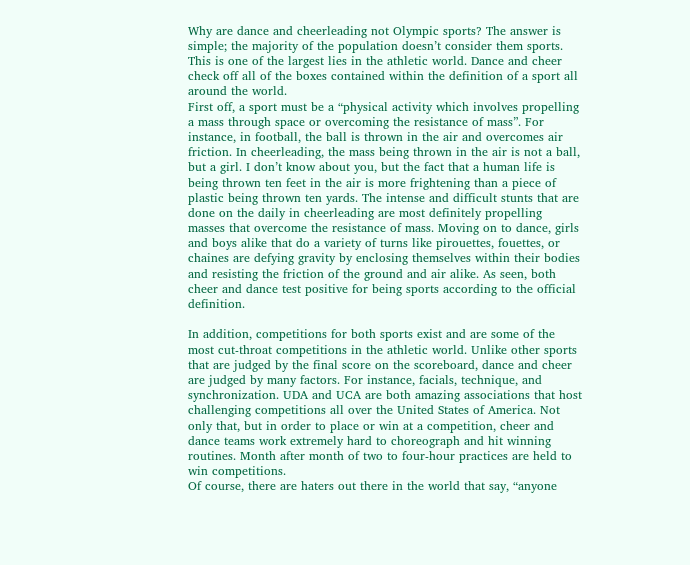Why are dance and cheerleading not Olympic sports? The answer is simple; the majority of the population doesn’t consider them sports. This is one of the largest lies in the athletic world. Dance and cheer check off all of the boxes contained within the definition of a sport all around the world.
First off, a sport must be a “physical activity which involves propelling a mass through space or overcoming the resistance of mass”. For instance, in football, the ball is thrown in the air and overcomes air friction. In cheerleading, the mass being thrown in the air is not a ball, but a girl. I don’t know about you, but the fact that a human life is being thrown ten feet in the air is more frightening than a piece of plastic being thrown ten yards. The intense and difficult stunts that are done on the daily in cheerleading are most definitely propelling masses that overcome the resistance of mass. Moving on to dance, girls and boys alike that do a variety of turns like pirouettes, fouettes, or chaines are defying gravity by enclosing themselves within their bodies and resisting the friction of the ground and air alike. As seen, both cheer and dance test positive for being sports according to the official definition.

In addition, competitions for both sports exist and are some of the most cut-throat competitions in the athletic world. Unlike other sports that are judged by the final score on the scoreboard, dance and cheer are judged by many factors. For instance, facials, technique, and synchronization. UDA and UCA are both amazing associations that host challenging competitions all over the United States of America. Not only that, but in order to place or win at a competition, cheer and dance teams work extremely hard to choreograph and hit winning routines. Month after month of two to four-hour practices are held to win competitions.
Of course, there are haters out there in the world that say, “anyone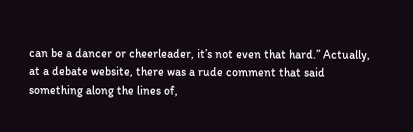can be a dancer or cheerleader, it’s not even that hard.” Actually, at a debate website, there was a rude comment that said something along the lines of,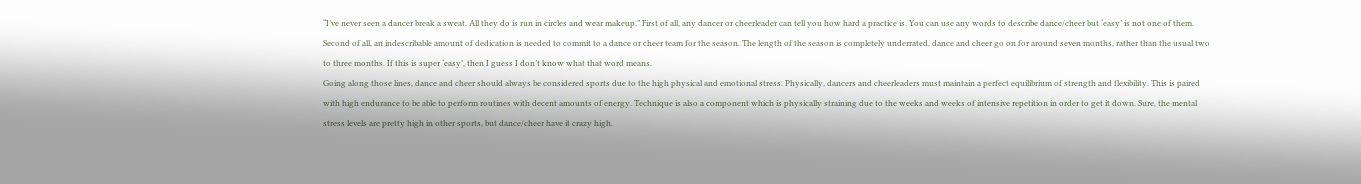“I’ve never seen a dancer break a sweat. All they do is run in circles and wear makeup.” First of all, any dancer or cheerleader can tell you how hard a practice is. You can use any words to describe dance/cheer but ‘easy’ is not one of them. Second of all, an indescribable amount of dedication is needed to commit to a dance or cheer team for the season. The length of the season is completely underrated, dance and cheer go on for around seven months, rather than the usual two to three months. If this is super ‘easy’, then I guess I don’t know what that word means.
Going along those lines, dance and cheer should always be considered sports due to the high physical and emotional stress. Physically, dancers and cheerleaders must maintain a perfect equilibrium of strength and flexibility. This is paired with high endurance to be able to perform routines with decent amounts of energy. Technique is also a component which is physically straining due to the weeks and weeks of intensive repetition in order to get it down. Sure, the mental stress levels are pretty high in other sports, but dance/cheer have it crazy high.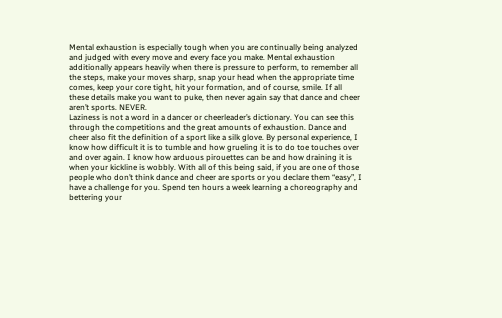Mental exhaustion is especially tough when you are continually being analyzed and judged with every move and every face you make. Mental exhaustion additionally appears heavily when there is pressure to perform, to remember all the steps, make your moves sharp, snap your head when the appropriate time comes, keep your core tight, hit your formation, and of course, smile. If all these details make you want to puke, then never again say that dance and cheer aren’t sports. NEVER.
Laziness is not a word in a dancer or cheerleader’s dictionary. You can see this through the competitions and the great amounts of exhaustion. Dance and cheer also fit the definition of a sport like a silk glove. By personal experience, I know how difficult it is to tumble and how grueling it is to do toe touches over and over again. I know how arduous pirouettes can be and how draining it is when your kickline is wobbly. With all of this being said, if you are one of those people who don’t think dance and cheer are sports or you declare them “easy”, I have a challenge for you. Spend ten hours a week learning a choreography and bettering your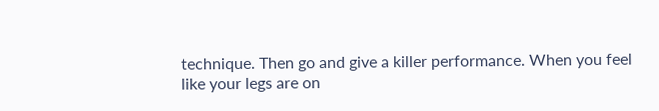technique. Then go and give a killer performance. When you feel like your legs are on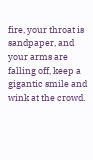fire, your throat is sandpaper, and your arms are falling off, keep a gigantic smile and wink at the crowd.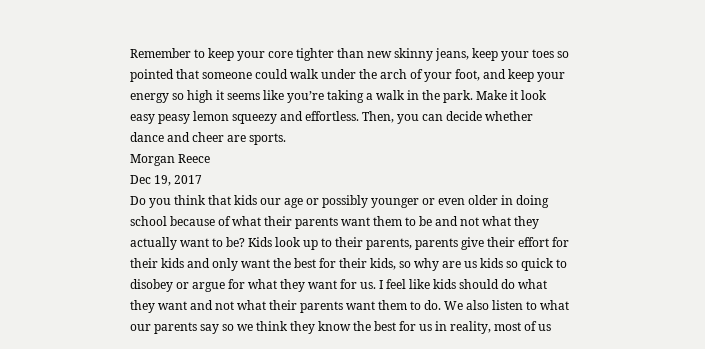Remember to keep your core tighter than new skinny jeans, keep your toes so pointed that someone could walk under the arch of your foot, and keep your energy so high it seems like you’re taking a walk in the park. Make it look easy peasy lemon squeezy and effortless. Then, you can decide whether dance and cheer are sports.
Morgan Reece
Dec 19, 2017
Do you think that kids our age or possibly younger or even older in doing school because of what their parents want them to be and not what they actually want to be? Kids look up to their parents, parents give their effort for their kids and only want the best for their kids, so why are us kids so quick to disobey or argue for what they want for us. I feel like kids should do what they want and not what their parents want them to do. We also listen to what our parents say so we think they know the best for us in reality, most of us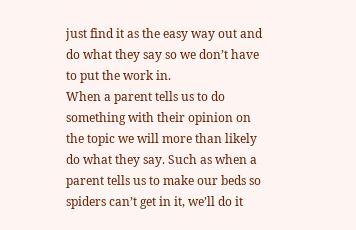just find it as the easy way out and do what they say so we don’t have to put the work in.
When a parent tells us to do something with their opinion on the topic we will more than likely do what they say. Such as when a parent tells us to make our beds so spiders can’t get in it, we’ll do it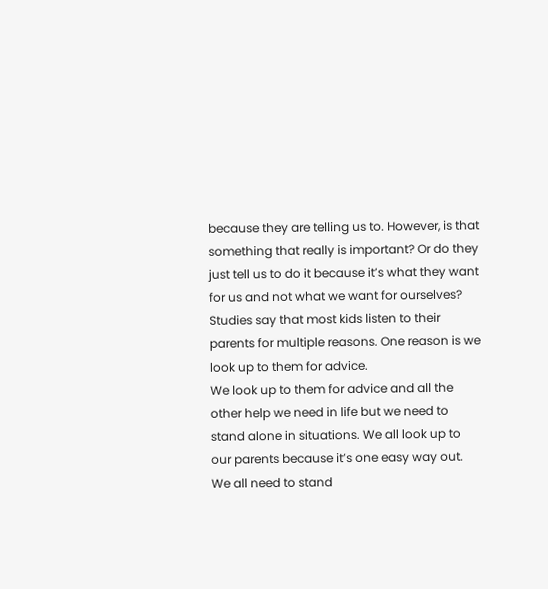because they are telling us to. However, is that something that really is important? Or do they just tell us to do it because it’s what they want for us and not what we want for ourselves? Studies say that most kids listen to their parents for multiple reasons. One reason is we look up to them for advice.
We look up to them for advice and all the other help we need in life but we need to stand alone in situations. We all look up to our parents because it’s one easy way out. We all need to stand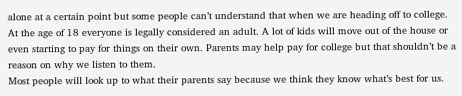alone at a certain point but some people can’t understand that when we are heading off to college. At the age of 18 everyone is legally considered an adult. A lot of kids will move out of the house or even starting to pay for things on their own. Parents may help pay for college but that shouldn’t be a reason on why we listen to them.
Most people will look up to what their parents say because we think they know what’s best for us.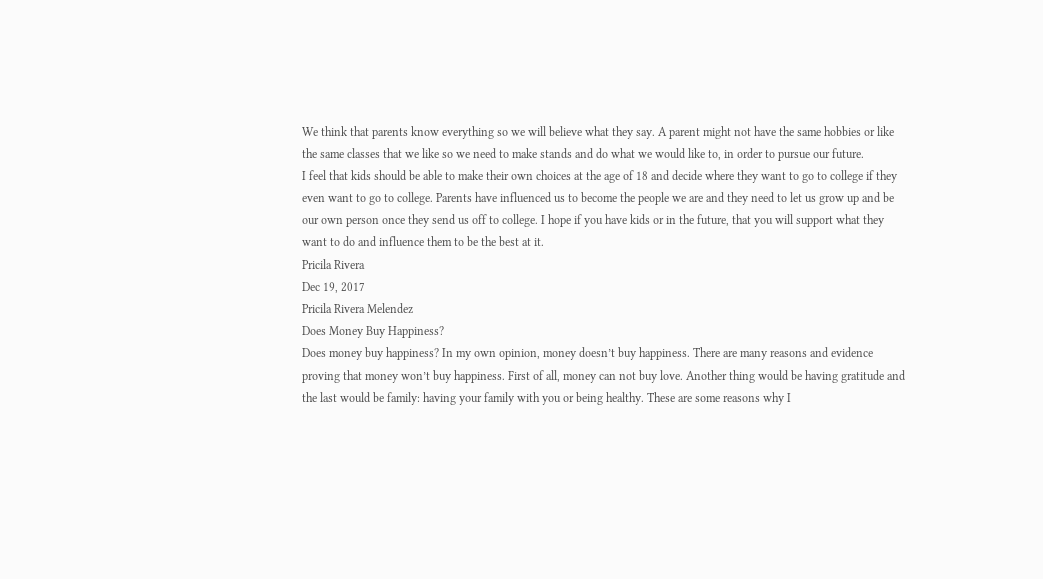We think that parents know everything so we will believe what they say. A parent might not have the same hobbies or like the same classes that we like so we need to make stands and do what we would like to, in order to pursue our future.
I feel that kids should be able to make their own choices at the age of 18 and decide where they want to go to college if they even want to go to college. Parents have influenced us to become the people we are and they need to let us grow up and be our own person once they send us off to college. I hope if you have kids or in the future, that you will support what they want to do and influence them to be the best at it.
Pricila Rivera
Dec 19, 2017
Pricila Rivera Melendez
Does Money Buy Happiness?
Does money buy happiness? In my own opinion, money doesn’t buy happiness. There are many reasons and evidence proving that money won’t buy happiness. First of all, money can not buy love. Another thing would be having gratitude and the last would be family: having your family with you or being healthy. These are some reasons why I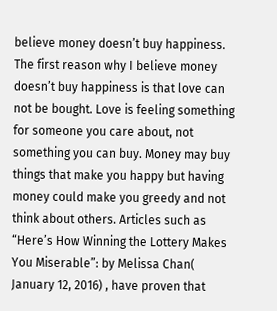believe money doesn’t buy happiness.
The first reason why I believe money doesn’t buy happiness is that love can not be bought. Love is feeling something for someone you care about, not something you can buy. Money may buy things that make you happy but having money could make you greedy and not think about others. Articles such as “Here’s How Winning the Lottery Makes You Miserable”: by Melissa Chan( January 12, 2016) , have proven that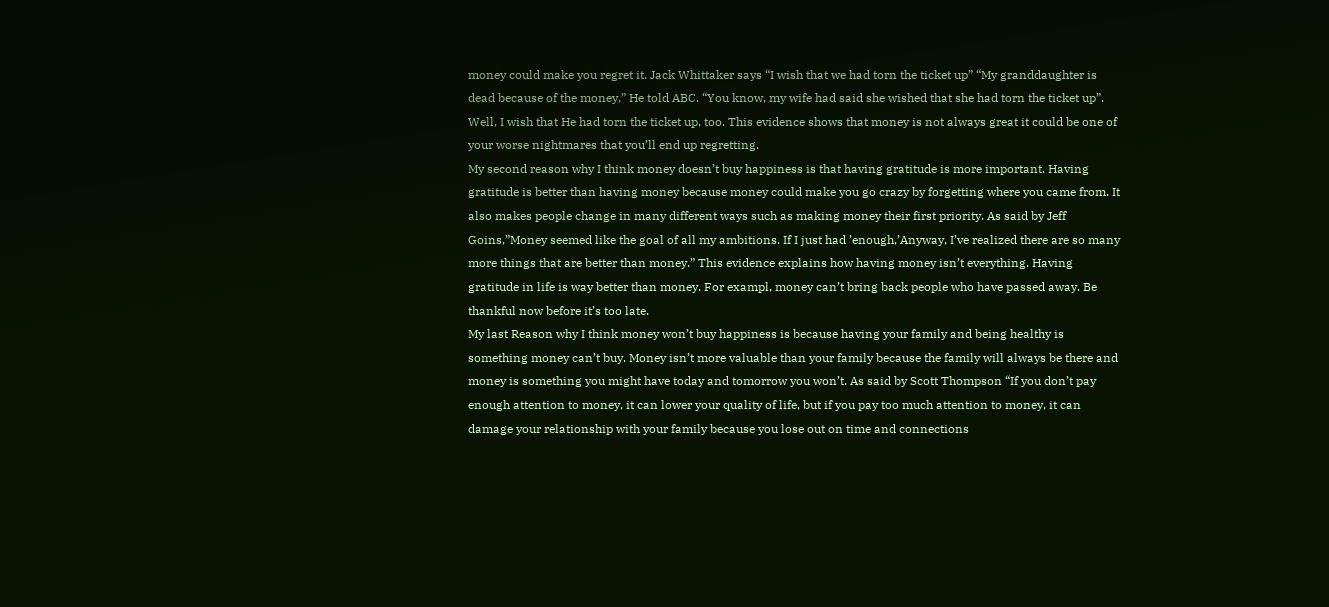money could make you regret it. Jack Whittaker says “I wish that we had torn the ticket up” “My granddaughter is dead because of the money,” He told ABC. “You know, my wife had said she wished that she had torn the ticket up”. Well, I wish that He had torn the ticket up, too. This evidence shows that money is not always great it could be one of your worse nightmares that you’ll end up regretting.
My second reason why I think money doesn’t buy happiness is that having gratitude is more important. Having gratitude is better than having money because money could make you go crazy by forgetting where you came from. It also makes people change in many different ways such as making money their first priority. As said by Jeff Goins,”Money seemed like the goal of all my ambitions. If I just had ’enough,’Anyway, I’ve realized there are so many more things that are better than money.” This evidence explains how having money isn’t everything. Having gratitude in life is way better than money. For exampl, money can’t bring back people who have passed away. Be thankful now before it’s too late.
My last Reason why I think money won’t buy happiness is because having your family and being healthy is something money can’t buy. Money isn’t more valuable than your family because the family will always be there and money is something you might have today and tomorrow you won’t. As said by Scott Thompson “If you don’t pay enough attention to money, it can lower your quality of life, but if you pay too much attention to money, it can damage your relationship with your family because you lose out on time and connections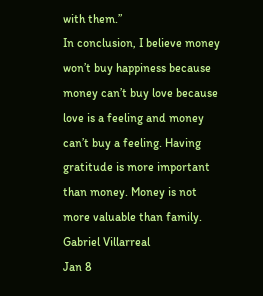with them.”
In conclusion, I believe money won’t buy happiness because money can’t buy love because love is a feeling and money can’t buy a feeling. Having gratitude is more important than money. Money is not more valuable than family.
Gabriel Villarreal
Jan 8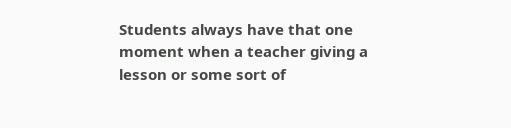Students always have that one moment when a teacher giving a lesson or some sort of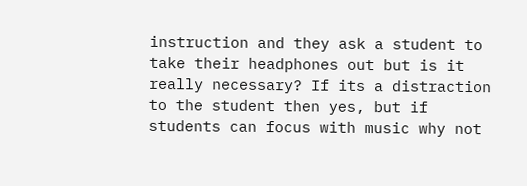instruction and they ask a student to take their headphones out but is it really necessary? If its a distraction to the student then yes, but if students can focus with music why not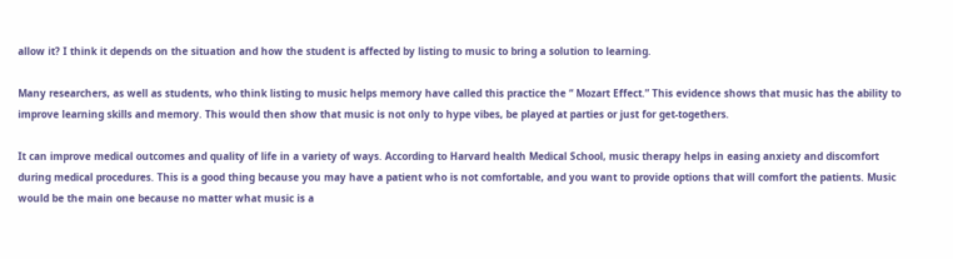allow it? I think it depends on the situation and how the student is affected by listing to music to bring a solution to learning.

Many researchers, as well as students, who think listing to music helps memory have called this practice the “ Mozart Effect.” This evidence shows that music has the ability to improve learning skills and memory. This would then show that music is not only to hype vibes, be played at parties or just for get-togethers.

It can improve medical outcomes and quality of life in a variety of ways. According to Harvard health Medical School, music therapy helps in easing anxiety and discomfort during medical procedures. This is a good thing because you may have a patient who is not comfortable, and you want to provide options that will comfort the patients. Music would be the main one because no matter what music is a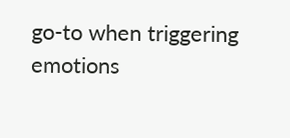go-to when triggering emotions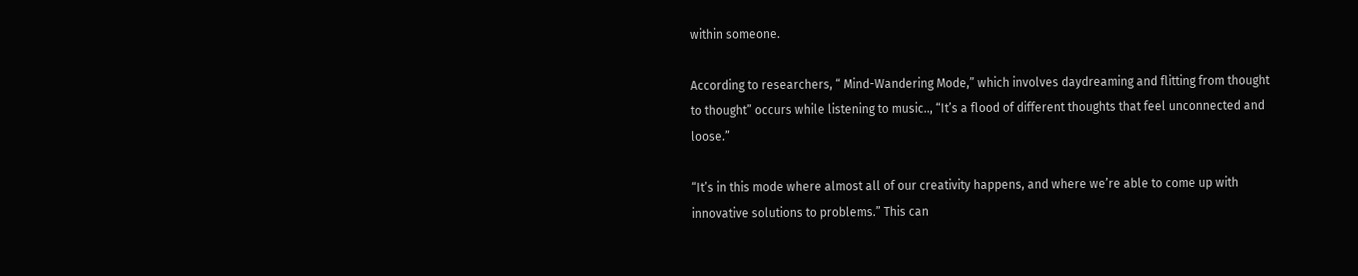within someone.

According to researchers, “ Mind-Wandering Mode,” which involves daydreaming and flitting from thought to thought” occurs while listening to music.., “It’s a flood of different thoughts that feel unconnected and loose.”

“It’s in this mode where almost all of our creativity happens, and where we’re able to come up with innovative solutions to problems.” This can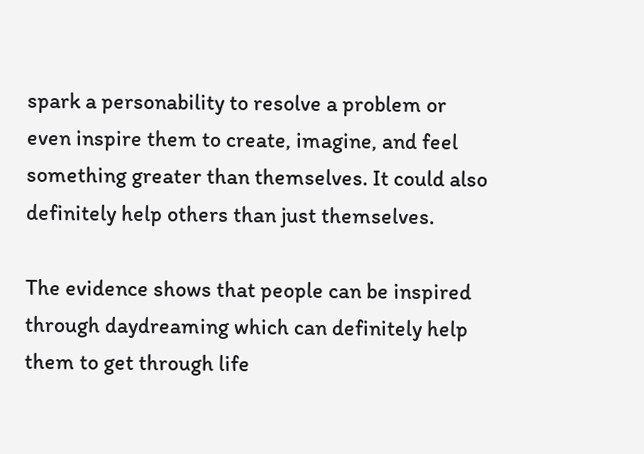spark a personability to resolve a problem or even inspire them to create, imagine, and feel something greater than themselves. It could also definitely help others than just themselves.

The evidence shows that people can be inspired through daydreaming which can definitely help them to get through life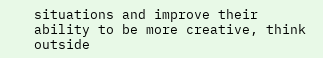situations and improve their ability to be more creative, think outside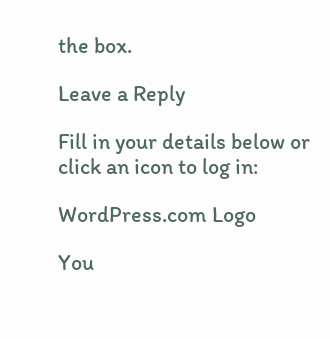the box.

Leave a Reply

Fill in your details below or click an icon to log in:

WordPress.com Logo

You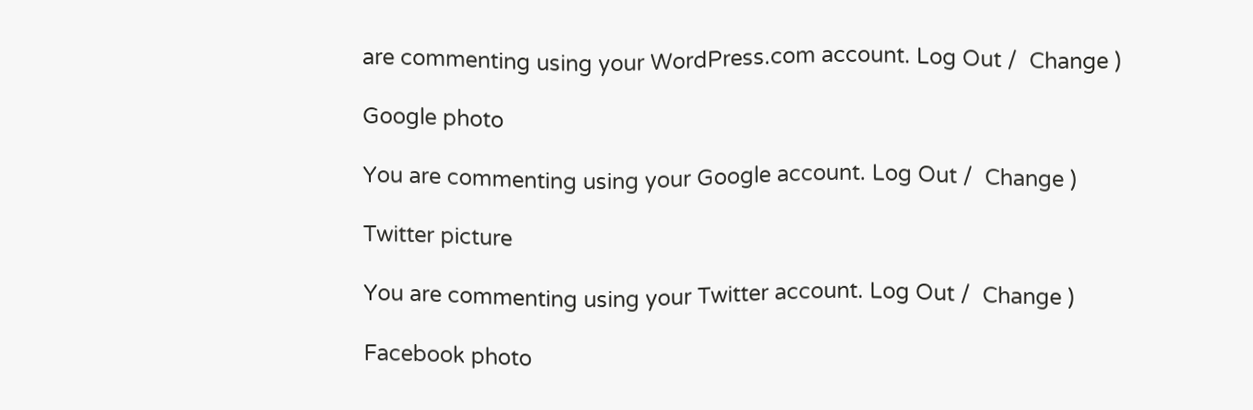are commenting using your WordPress.com account. Log Out /  Change )

Google photo

You are commenting using your Google account. Log Out /  Change )

Twitter picture

You are commenting using your Twitter account. Log Out /  Change )

Facebook photo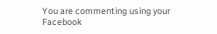You are commenting using your Facebook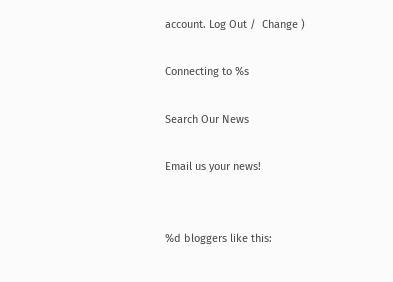account. Log Out /  Change )

Connecting to %s

Search Our News

Email us your news!


%d bloggers like this: